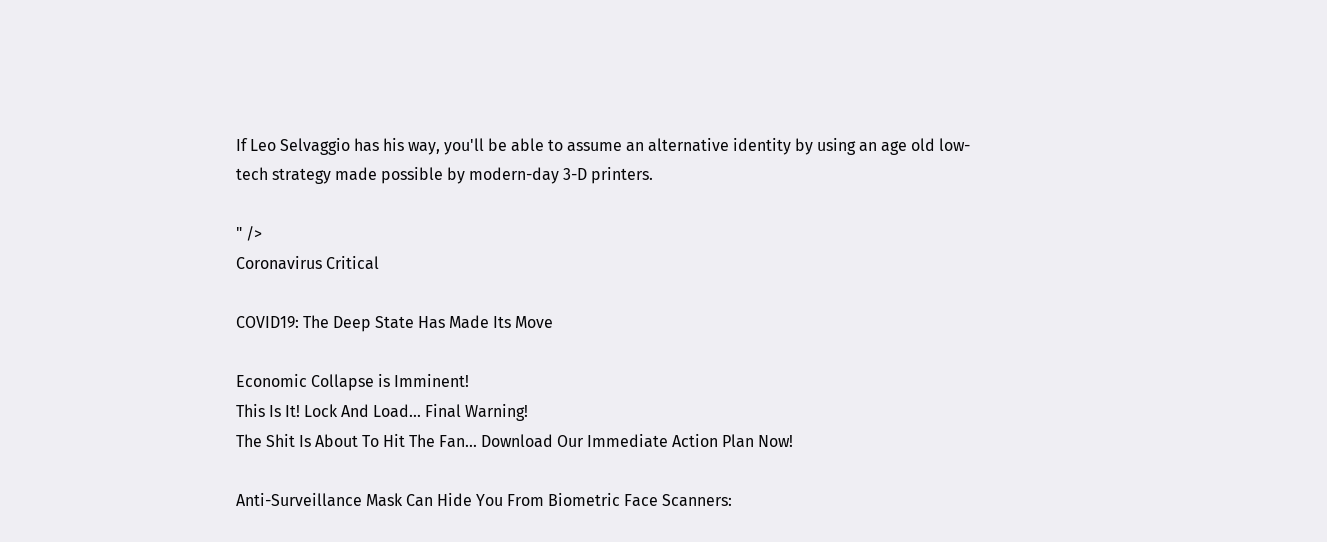If Leo Selvaggio has his way, you'll be able to assume an alternative identity by using an age old low-tech strategy made possible by modern-day 3-D printers.

" />
Coronavirus Critical

COVID19: The Deep State Has Made Its Move

Economic Collapse is Imminent!
This Is It! Lock And Load... Final Warning!
The Shit Is About To Hit The Fan... Download Our Immediate Action Plan Now!

Anti-Surveillance Mask Can Hide You From Biometric Face Scanners: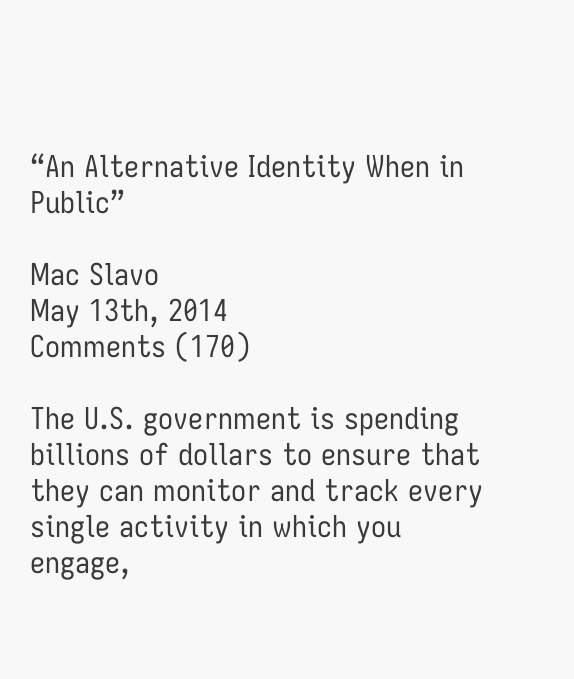“An Alternative Identity When in Public”

Mac Slavo
May 13th, 2014
Comments (170)

The U.S. government is spending billions of dollars to ensure that they can monitor and track every single activity in which you engage,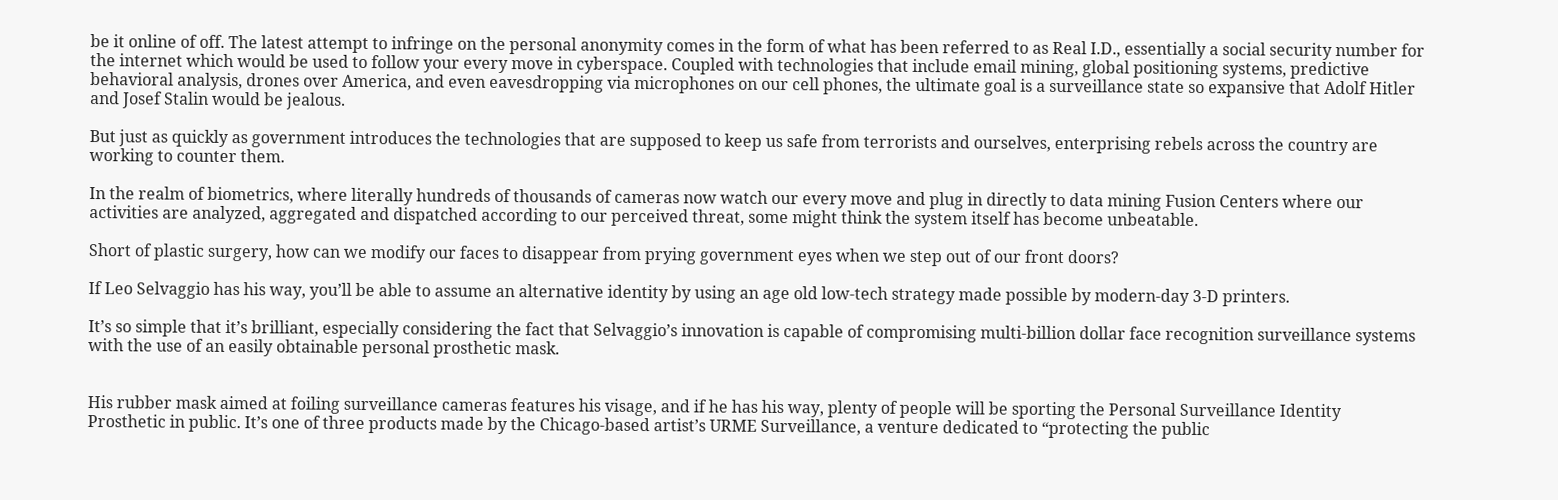be it online of off. The latest attempt to infringe on the personal anonymity comes in the form of what has been referred to as Real I.D., essentially a social security number for the internet which would be used to follow your every move in cyberspace. Coupled with technologies that include email mining, global positioning systems, predictive behavioral analysis, drones over America, and even eavesdropping via microphones on our cell phones, the ultimate goal is a surveillance state so expansive that Adolf Hitler and Josef Stalin would be jealous.

But just as quickly as government introduces the technologies that are supposed to keep us safe from terrorists and ourselves, enterprising rebels across the country are working to counter them.

In the realm of biometrics, where literally hundreds of thousands of cameras now watch our every move and plug in directly to data mining Fusion Centers where our activities are analyzed, aggregated and dispatched according to our perceived threat, some might think the system itself has become unbeatable.

Short of plastic surgery, how can we modify our faces to disappear from prying government eyes when we step out of our front doors?

If Leo Selvaggio has his way, you’ll be able to assume an alternative identity by using an age old low-tech strategy made possible by modern-day 3-D printers.

It’s so simple that it’s brilliant, especially considering the fact that Selvaggio’s innovation is capable of compromising multi-billion dollar face recognition surveillance systems with the use of an easily obtainable personal prosthetic mask.


His rubber mask aimed at foiling surveillance cameras features his visage, and if he has his way, plenty of people will be sporting the Personal Surveillance Identity Prosthetic in public. It’s one of three products made by the Chicago-based artist’s URME Surveillance, a venture dedicated to “protecting the public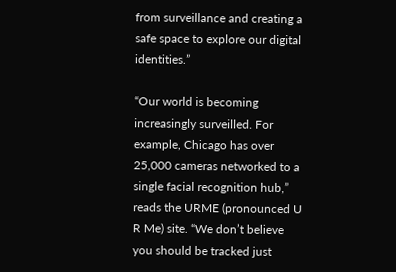from surveillance and creating a safe space to explore our digital identities.”

“Our world is becoming increasingly surveilled. For example, Chicago has over 25,000 cameras networked to a single facial recognition hub,” reads the URME (pronounced U R Me) site. “We don’t believe you should be tracked just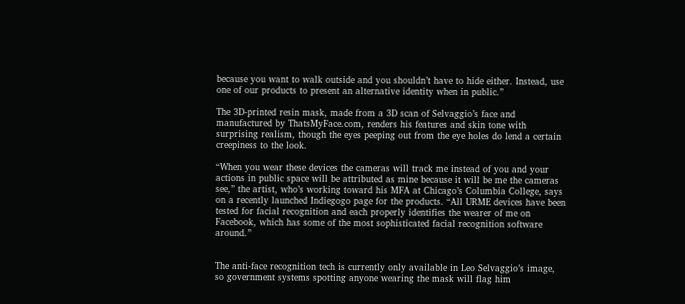because you want to walk outside and you shouldn’t have to hide either. Instead, use one of our products to present an alternative identity when in public.”

The 3D-printed resin mask, made from a 3D scan of Selvaggio’s face and manufactured by ThatsMyFace.com, renders his features and skin tone with surprising realism, though the eyes peeping out from the eye holes do lend a certain creepiness to the look.

“When you wear these devices the cameras will track me instead of you and your actions in public space will be attributed as mine because it will be me the cameras see,” the artist, who’s working toward his MFA at Chicago’s Columbia College, says on a recently launched Indiegogo page for the products. “All URME devices have been tested for facial recognition and each properly identifies the wearer of me on Facebook, which has some of the most sophisticated facial recognition software around.”


The anti-face recognition tech is currently only available in Leo Selvaggio’s image, so government systems spotting anyone wearing the mask will flag him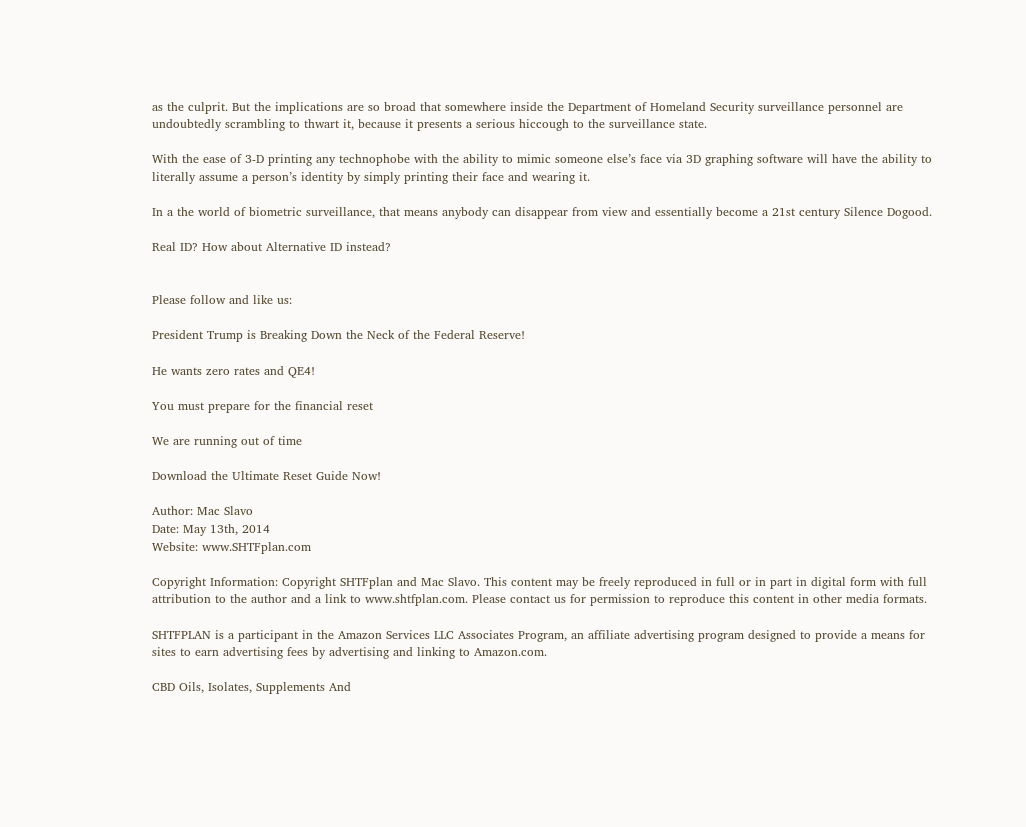as the culprit. But the implications are so broad that somewhere inside the Department of Homeland Security surveillance personnel are undoubtedly scrambling to thwart it, because it presents a serious hiccough to the surveillance state.

With the ease of 3-D printing any technophobe with the ability to mimic someone else’s face via 3D graphing software will have the ability to literally assume a person’s identity by simply printing their face and wearing it.

In a the world of biometric surveillance, that means anybody can disappear from view and essentially become a 21st century Silence Dogood.

Real ID? How about Alternative ID instead?


Please follow and like us:

President Trump is Breaking Down the Neck of the Federal Reserve!

He wants zero rates and QE4!

You must prepare for the financial reset

We are running out of time

Download the Ultimate Reset Guide Now!

Author: Mac Slavo
Date: May 13th, 2014
Website: www.SHTFplan.com

Copyright Information: Copyright SHTFplan and Mac Slavo. This content may be freely reproduced in full or in part in digital form with full attribution to the author and a link to www.shtfplan.com. Please contact us for permission to reproduce this content in other media formats.

SHTFPLAN is a participant in the Amazon Services LLC Associates Program, an affiliate advertising program designed to provide a means for sites to earn advertising fees by advertising and linking to Amazon.com.

CBD Oils, Isolates, Supplements And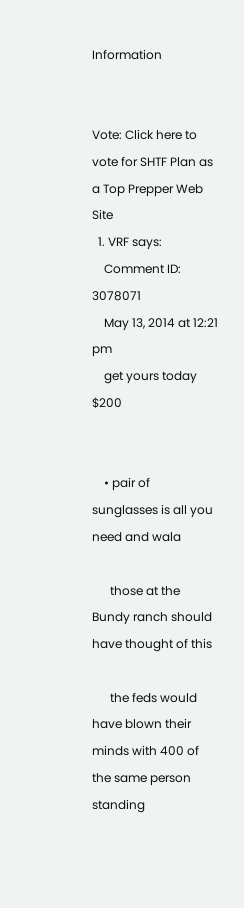Information


Vote: Click here to vote for SHTF Plan as a Top Prepper Web Site
  1. VRF says:
    Comment ID: 3078071
    May 13, 2014 at 12:21 pm
    get yours today $200


    • pair of sunglasses is all you need and wala

      those at the Bundy ranch should have thought of this

      the feds would have blown their minds with 400 of the same person standing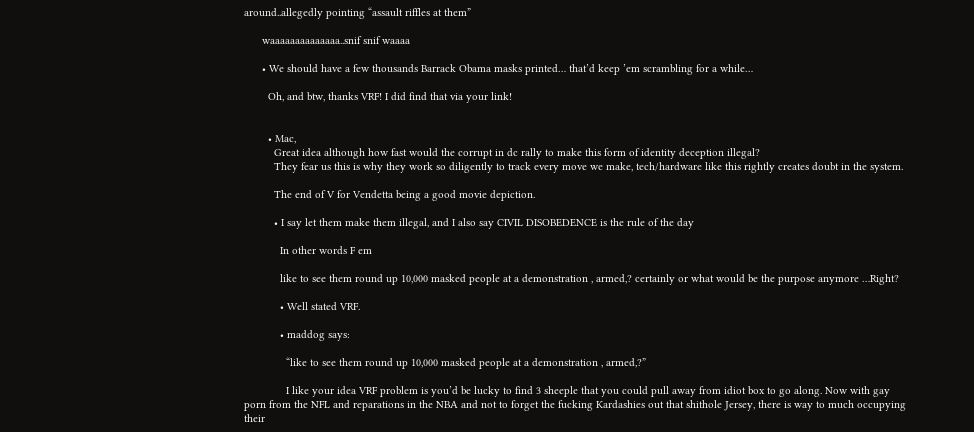around..allegedly pointing “assault riffles at them”

      waaaaaaaaaaaaaa..snif snif waaaa

      • We should have a few thousands Barrack Obama masks printed… that’d keep ’em scrambling for a while…

        Oh, and btw, thanks VRF! I did find that via your link!


        • Mac,
          Great idea although how fast would the corrupt in dc rally to make this form of identity deception illegal?
          They fear us this is why they work so diligently to track every move we make, tech/hardware like this rightly creates doubt in the system.

          The end of V for Vendetta being a good movie depiction.

          • I say let them make them illegal, and I also say CIVIL DISOBEDENCE is the rule of the day

            In other words F em

            like to see them round up 10,000 masked people at a demonstration , armed,? certainly or what would be the purpose anymore …Right?

            • Well stated VRF.

            • maddog says:

              “like to see them round up 10,000 masked people at a demonstration , armed,?”

              I like your idea VRF problem is you’d be lucky to find 3 sheeple that you could pull away from idiot box to go along. Now with gay porn from the NFL and reparations in the NBA and not to forget the fucking Kardashies out that shithole Jersey, there is way to much occupying their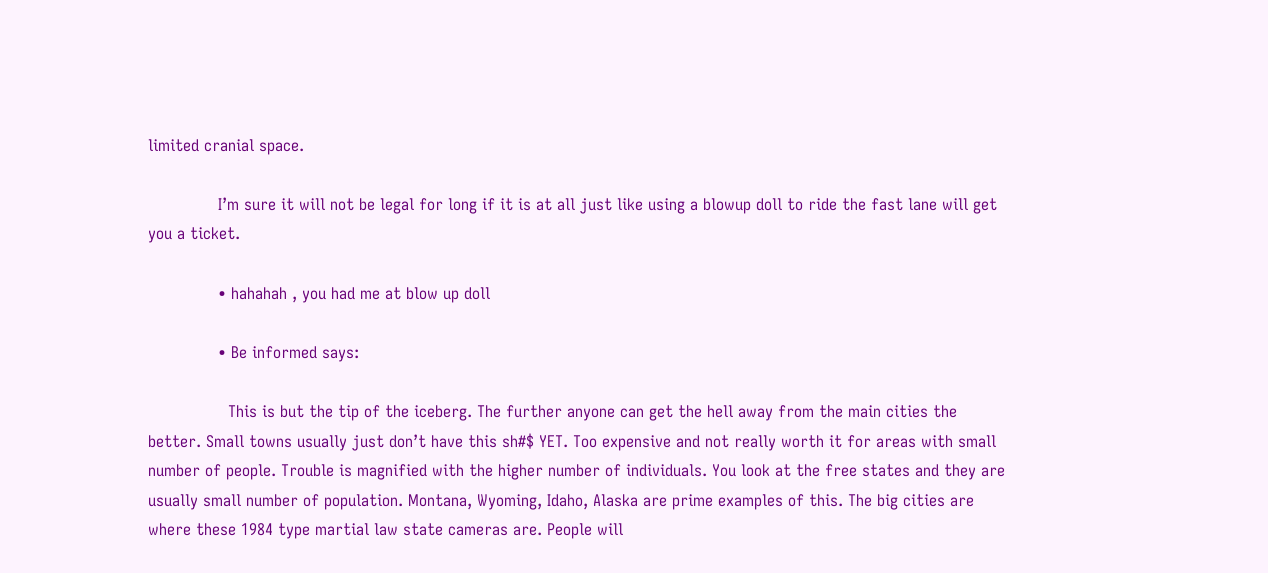limited cranial space.

              I’m sure it will not be legal for long if it is at all just like using a blowup doll to ride the fast lane will get you a ticket.

              • hahahah , you had me at blow up doll

              • Be informed says:

                This is but the tip of the iceberg. The further anyone can get the hell away from the main cities the better. Small towns usually just don’t have this sh#$ YET. Too expensive and not really worth it for areas with small number of people. Trouble is magnified with the higher number of individuals. You look at the free states and they are usually small number of population. Montana, Wyoming, Idaho, Alaska are prime examples of this. The big cities are where these 1984 type martial law state cameras are. People will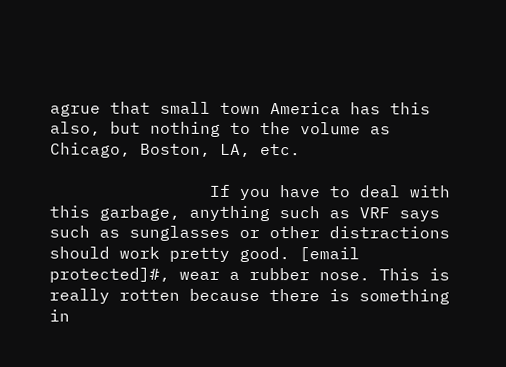agrue that small town America has this also, but nothing to the volume as Chicago, Boston, LA, etc.

                If you have to deal with this garbage, anything such as VRF says such as sunglasses or other distractions should work pretty good. [email protected]#, wear a rubber nose. This is really rotten because there is something in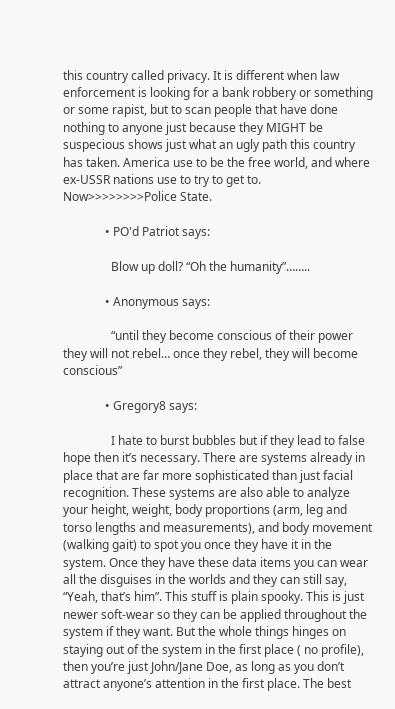this country called privacy. It is different when law enforcement is looking for a bank robbery or something or some rapist, but to scan people that have done nothing to anyone just because they MIGHT be suspecious shows just what an ugly path this country has taken. America use to be the free world, and where ex-USSR nations use to try to get to. Now>>>>>>>>Police State.

              • PO'd Patriot says:

                Blow up doll? “Oh the humanity”……..

              • Anonymous says:

                “until they become conscious of their power they will not rebel… once they rebel, they will become conscious”

              • Gregory8 says:

                I hate to burst bubbles but if they lead to false hope then it’s necessary. There are systems already in place that are far more sophisticated than just facial recognition. These systems are also able to analyze your height, weight, body proportions (arm, leg and torso lengths and measurements), and body movement (walking gait) to spot you once they have it in the system. Once they have these data items you can wear all the disguises in the worlds and they can still say, “Yeah, that’s him”. This stuff is plain spooky. This is just newer soft-wear so they can be applied throughout the system if they want. But the whole things hinges on staying out of the system in the first place ( no profile), then you’re just John/Jane Doe, as long as you don’t attract anyone’s attention in the first place. The best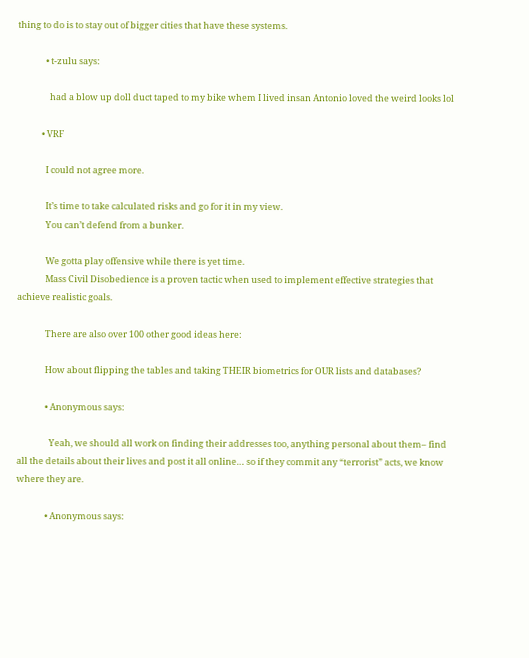thing to do is to stay out of bigger cities that have these systems.

              • t-zulu says:

                had a blow up doll duct taped to my bike whem I lived insan Antonio loved the weird looks lol

            • VRF

              I could not agree more.

              It’s time to take calculated risks and go for it in my view.
              You can’t defend from a bunker.

              We gotta play offensive while there is yet time.
              Mass Civil Disobedience is a proven tactic when used to implement effective strategies that achieve realistic goals.

              There are also over 100 other good ideas here:

              How about flipping the tables and taking THEIR biometrics for OUR lists and databases?

              • Anonymous says:

                Yeah, we should all work on finding their addresses too, anything personal about them– find all the details about their lives and post it all online… so if they commit any “terrorist” acts, we know where they are.

              • Anonymous says: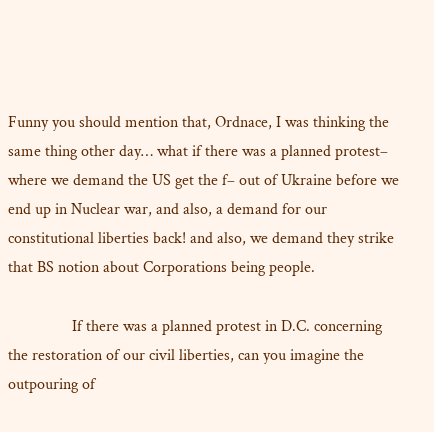Funny you should mention that, Ordnace, I was thinking the same thing other day… what if there was a planned protest– where we demand the US get the f– out of Ukraine before we end up in Nuclear war, and also, a demand for our constitutional liberties back! and also, we demand they strike that BS notion about Corporations being people.

                If there was a planned protest in D.C. concerning the restoration of our civil liberties, can you imagine the outpouring of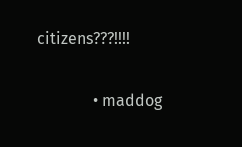citizens???!!!!

              • maddog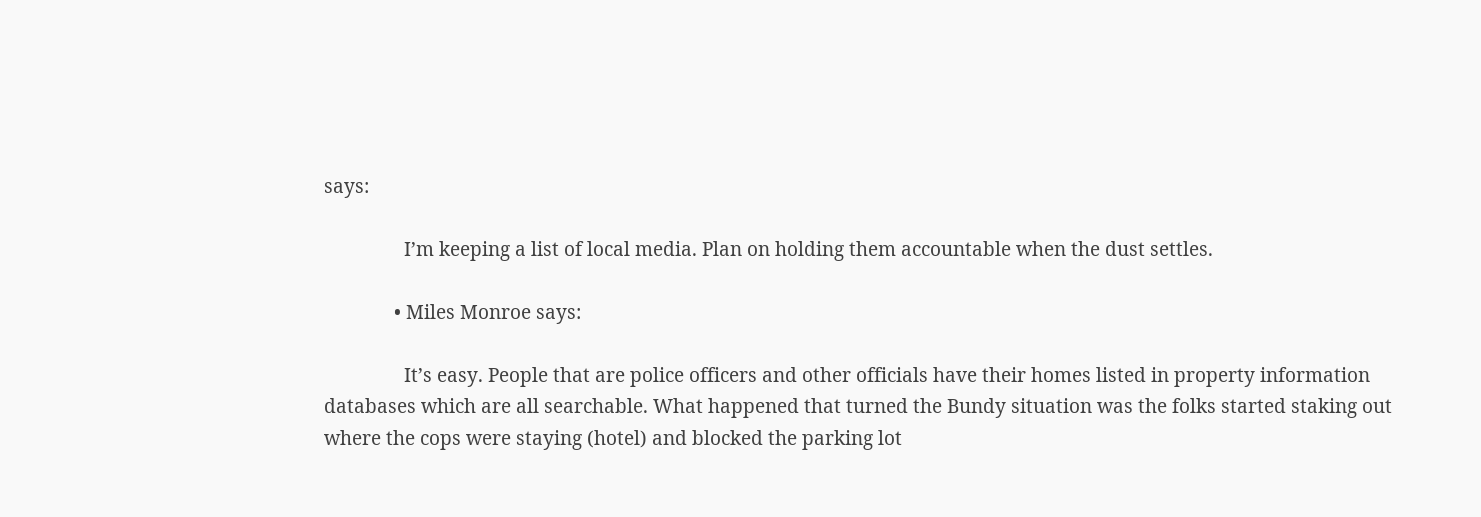says:

                I’m keeping a list of local media. Plan on holding them accountable when the dust settles.

              • Miles Monroe says:

                It’s easy. People that are police officers and other officials have their homes listed in property information databases which are all searchable. What happened that turned the Bundy situation was the folks started staking out where the cops were staying (hotel) and blocked the parking lot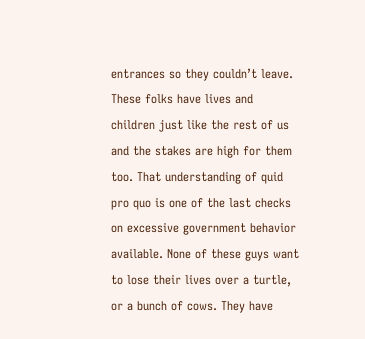entrances so they couldn’t leave. These folks have lives and children just like the rest of us and the stakes are high for them too. That understanding of quid pro quo is one of the last checks on excessive government behavior available. None of these guys want to lose their lives over a turtle, or a bunch of cows. They have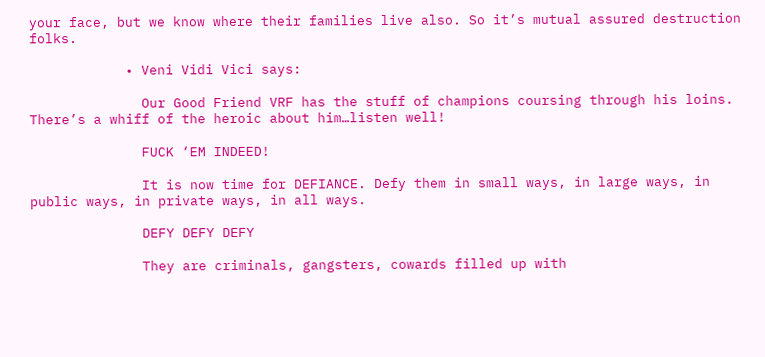your face, but we know where their families live also. So it’s mutual assured destruction folks.

            • Veni Vidi Vici says:

              Our Good Friend VRF has the stuff of champions coursing through his loins. There’s a whiff of the heroic about him…listen well!

              FUCK ‘EM INDEED!

              It is now time for DEFIANCE. Defy them in small ways, in large ways, in public ways, in private ways, in all ways.

              DEFY DEFY DEFY

              They are criminals, gangsters, cowards filled up with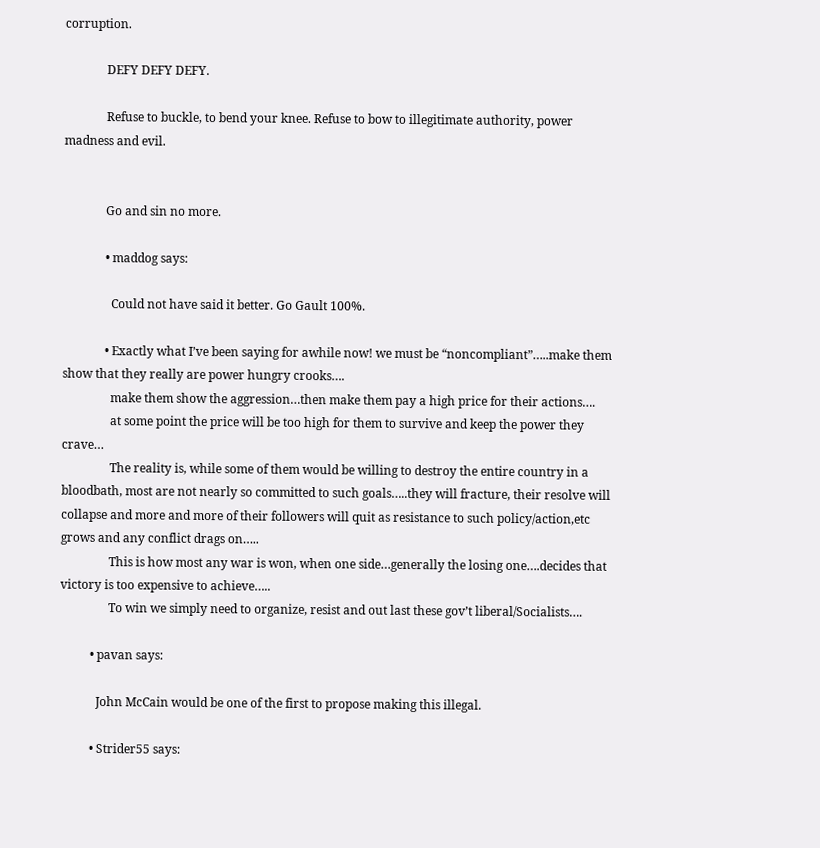corruption.

              DEFY DEFY DEFY.

              Refuse to buckle, to bend your knee. Refuse to bow to illegitimate authority, power madness and evil.


              Go and sin no more.

              • maddog says:

                Could not have said it better. Go Gault 100%.

              • Exactly what I’ve been saying for awhile now! we must be “noncompliant”…..make them show that they really are power hungry crooks….
                make them show the aggression…then make them pay a high price for their actions….
                at some point the price will be too high for them to survive and keep the power they crave…
                The reality is, while some of them would be willing to destroy the entire country in a bloodbath, most are not nearly so committed to such goals…..they will fracture, their resolve will collapse and more and more of their followers will quit as resistance to such policy/action,etc grows and any conflict drags on…..
                This is how most any war is won, when one side…generally the losing one….decides that victory is too expensive to achieve…..
                To win we simply need to organize, resist and out last these gov’t liberal/Socialists….

          • pavan says:

            John McCain would be one of the first to propose making this illegal.

          • Strider55 says: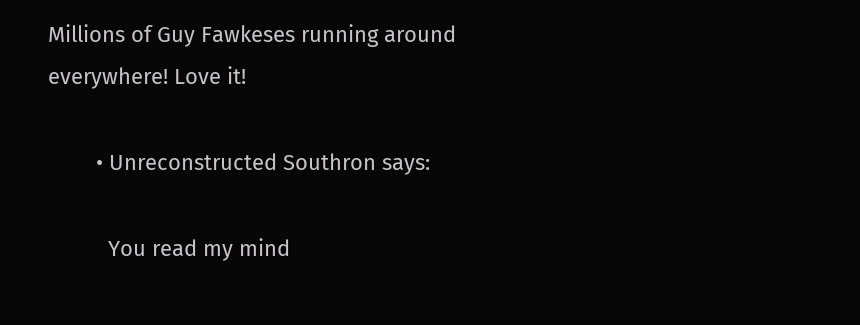Millions of Guy Fawkeses running around everywhere! Love it!

        • Unreconstructed Southron says:

          You read my mind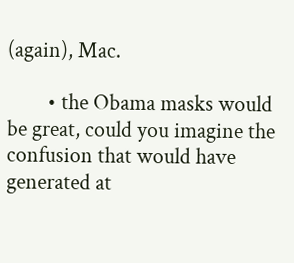(again), Mac.

        • the Obama masks would be great, could you imagine the confusion that would have generated at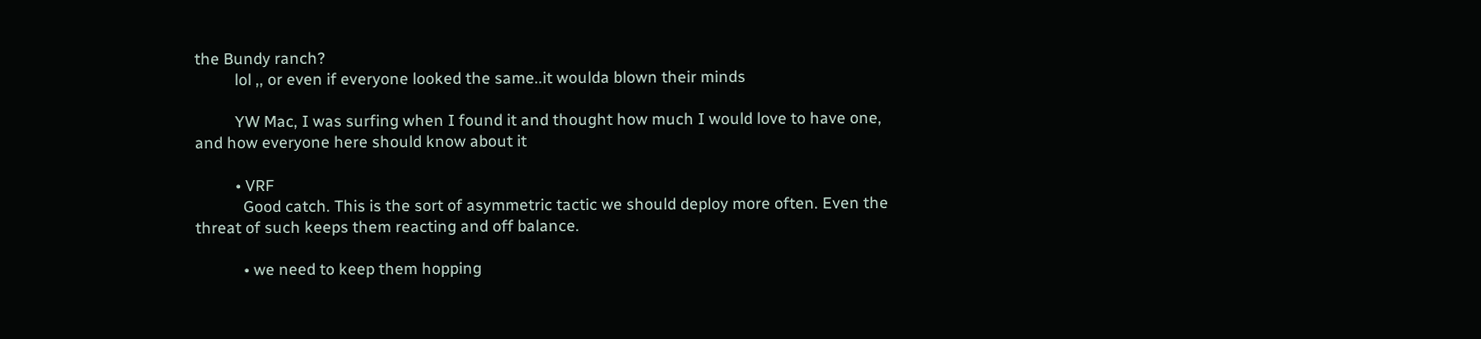the Bundy ranch?
          lol ,, or even if everyone looked the same..it woulda blown their minds

          YW Mac, I was surfing when I found it and thought how much I would love to have one, and how everyone here should know about it

          • VRF
            Good catch. This is the sort of asymmetric tactic we should deploy more often. Even the threat of such keeps them reacting and off balance.

            • we need to keep them hopping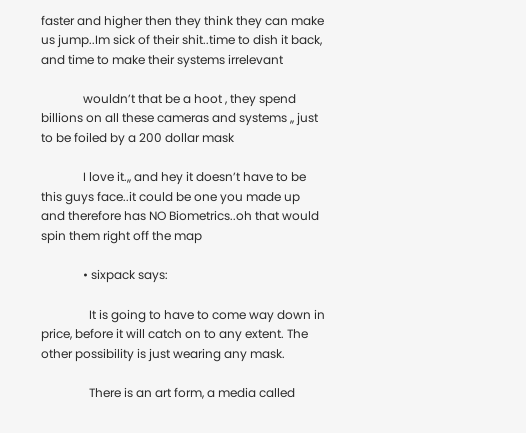faster and higher then they think they can make us jump..Im sick of their shit..time to dish it back, and time to make their systems irrelevant

              wouldn’t that be a hoot , they spend billions on all these cameras and systems ,, just to be foiled by a 200 dollar mask

              I love it.,, and hey it doesn’t have to be this guys face..it could be one you made up and therefore has NO Biometrics..oh that would spin them right off the map

              • sixpack says:

                It is going to have to come way down in price, before it will catch on to any extent. The other possibility is just wearing any mask.

                There is an art form, a media called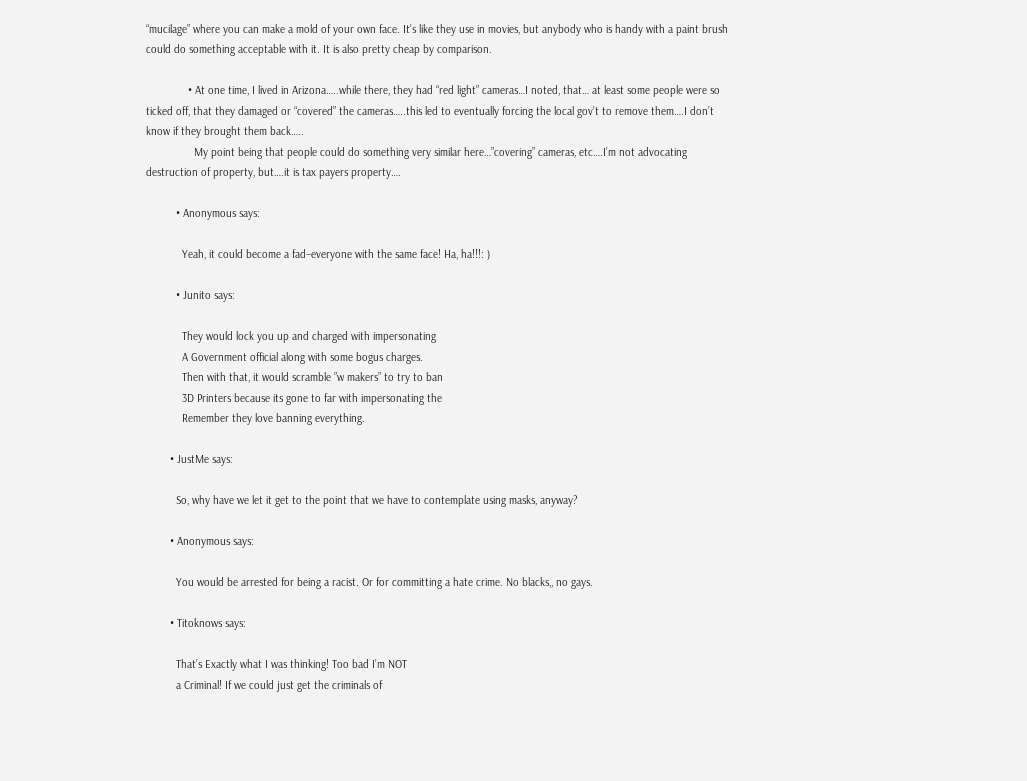“mucilage” where you can make a mold of your own face. It’s like they use in movies, but anybody who is handy with a paint brush could do something acceptable with it. It is also pretty cheap by comparison.

              • At one time, I lived in Arizona…..while there, they had “red light” cameras…I noted, that… at least some people were so ticked off, that they damaged or “covered” the cameras…..this led to eventually forcing the local gov’t to remove them….I don’t know if they brought them back…..
                My point being that people could do something very similar here…”covering” cameras, etc….I’m not advocating destruction of property, but….it is tax payers property….

          • Anonymous says:

            Yeah, it could become a fad–everyone with the same face! Ha, ha!!!: )

          • Junito says:

            They would lock you up and charged with impersonating
            A Government official along with some bogus charges.
            Then with that, it would scramble ”w makers” to try to ban
            3D Printers because its gone to far with impersonating the
            Remember they love banning everything.

        • JustMe says:

          So, why have we let it get to the point that we have to contemplate using masks, anyway?

        • Anonymous says:

          You would be arrested for being a racist. Or for committing a hate crime. No blacks,, no gays.

        • Titoknows says:

          That’s Exactly what I was thinking! Too bad I’m NOT
          a Criminal! If we could just get the criminals of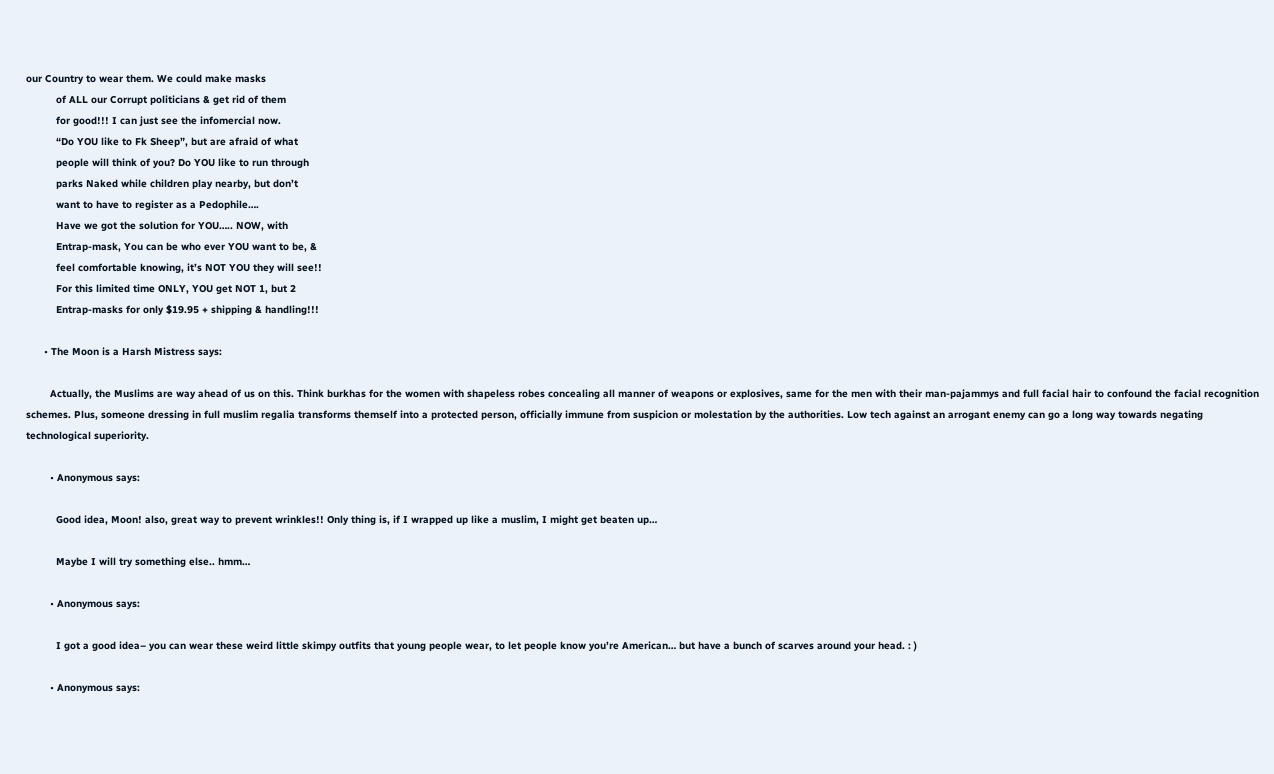our Country to wear them. We could make masks
          of ALL our Corrupt politicians & get rid of them
          for good!!! I can just see the infomercial now.
          “Do YOU like to Fk Sheep”, but are afraid of what
          people will think of you? Do YOU like to run through
          parks Naked while children play nearby, but don’t
          want to have to register as a Pedophile….
          Have we got the solution for YOU….. NOW, with
          Entrap-mask, You can be who ever YOU want to be, &
          feel comfortable knowing, it’s NOT YOU they will see!!
          For this limited time ONLY, YOU get NOT 1, but 2
          Entrap-masks for only $19.95 + shipping & handling!!!

      • The Moon is a Harsh Mistress says:

        Actually, the Muslims are way ahead of us on this. Think burkhas for the women with shapeless robes concealing all manner of weapons or explosives, same for the men with their man-pajammys and full facial hair to confound the facial recognition schemes. Plus, someone dressing in full muslim regalia transforms themself into a protected person, officially immune from suspicion or molestation by the authorities. Low tech against an arrogant enemy can go a long way towards negating technological superiority.

        • Anonymous says:

          Good idea, Moon! also, great way to prevent wrinkles!! Only thing is, if I wrapped up like a muslim, I might get beaten up…

          Maybe I will try something else.. hmm…

        • Anonymous says:

          I got a good idea– you can wear these weird little skimpy outfits that young people wear, to let people know you’re American… but have a bunch of scarves around your head. : )

        • Anonymous says: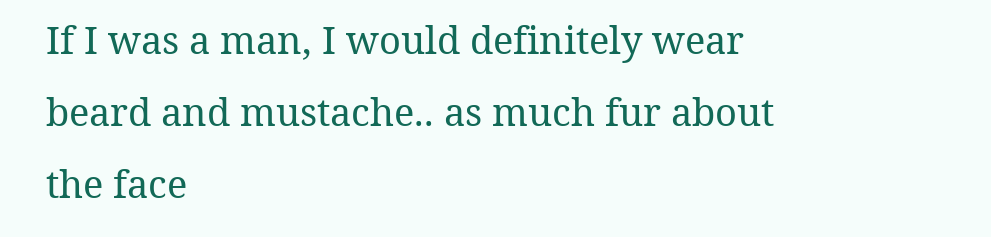If I was a man, I would definitely wear beard and mustache.. as much fur about the face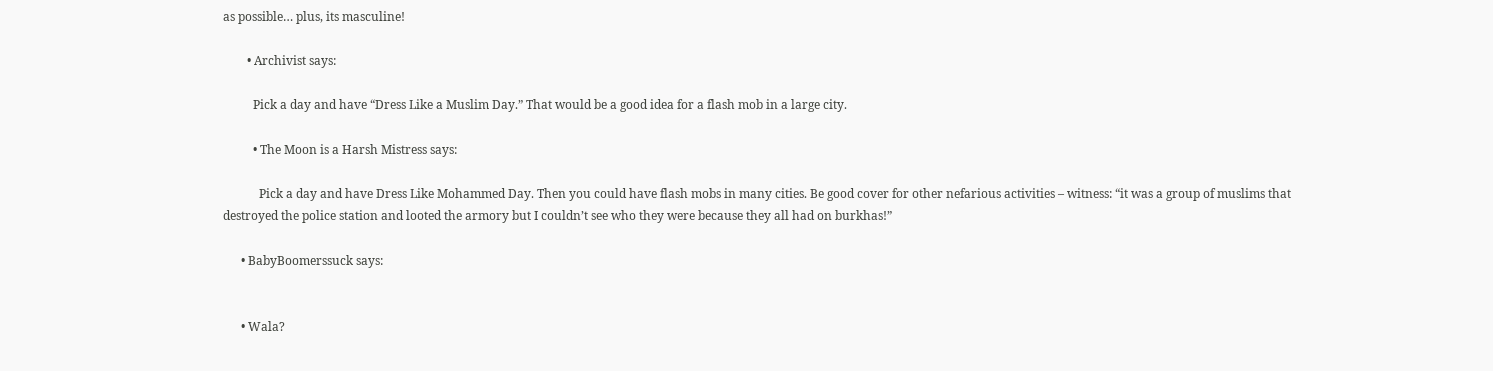as possible… plus, its masculine!

        • Archivist says:

          Pick a day and have “Dress Like a Muslim Day.” That would be a good idea for a flash mob in a large city.

          • The Moon is a Harsh Mistress says:

            Pick a day and have Dress Like Mohammed Day. Then you could have flash mobs in many cities. Be good cover for other nefarious activities – witness: “it was a group of muslims that destroyed the police station and looted the armory but I couldn’t see who they were because they all had on burkhas!”

      • BabyBoomerssuck says:


      • Wala?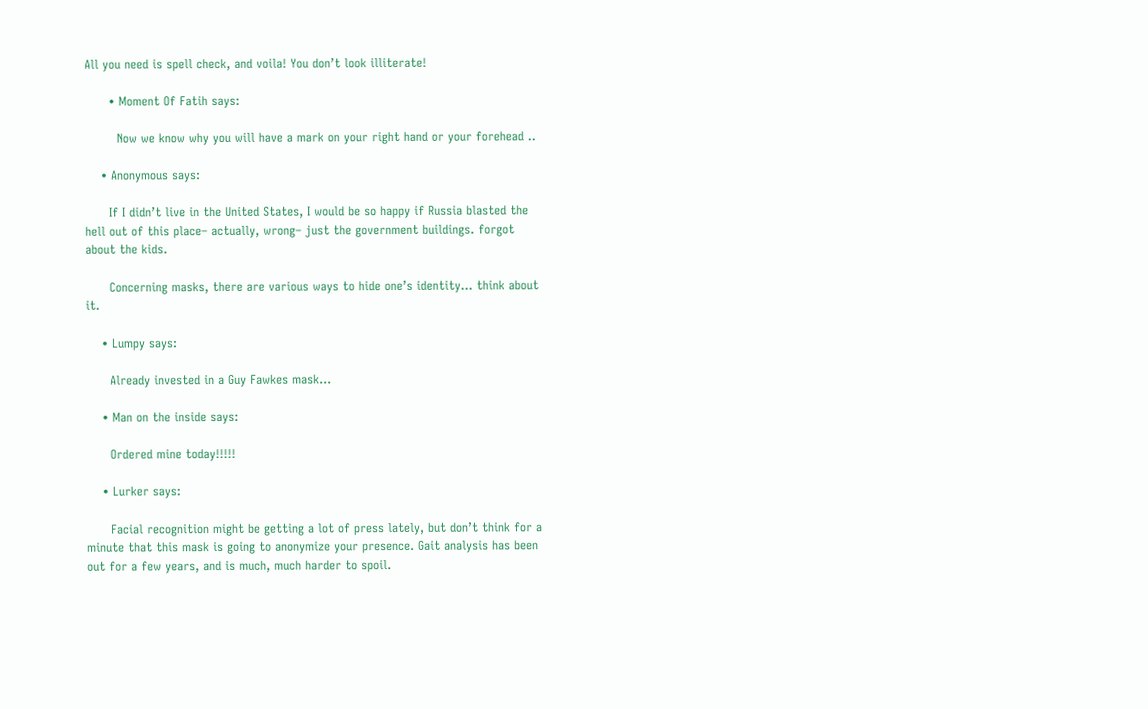All you need is spell check, and voila! You don’t look illiterate!

      • Moment Of Fatih says:

        Now we know why you will have a mark on your right hand or your forehead ..

    • Anonymous says:

      If I didn’t live in the United States, I would be so happy if Russia blasted the hell out of this place– actually, wrong– just the government buildings. forgot about the kids.

      Concerning masks, there are various ways to hide one’s identity… think about it.

    • Lumpy says:

      Already invested in a Guy Fawkes mask…

    • Man on the inside says:

      Ordered mine today!!!!!

    • Lurker says:

      Facial recognition might be getting a lot of press lately, but don’t think for a minute that this mask is going to anonymize your presence. Gait analysis has been out for a few years, and is much, much harder to spoil.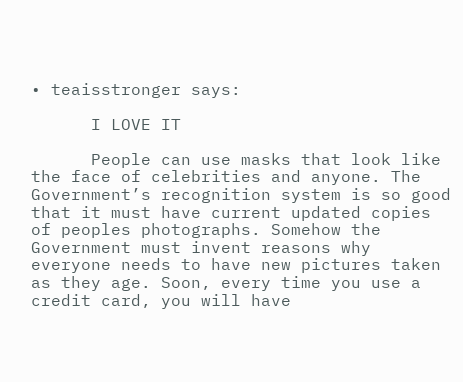• teaisstronger says:

      I LOVE IT

      People can use masks that look like the face of celebrities and anyone. The Government’s recognition system is so good that it must have current updated copies of peoples photographs. Somehow the Government must invent reasons why everyone needs to have new pictures taken as they age. Soon, every time you use a credit card, you will have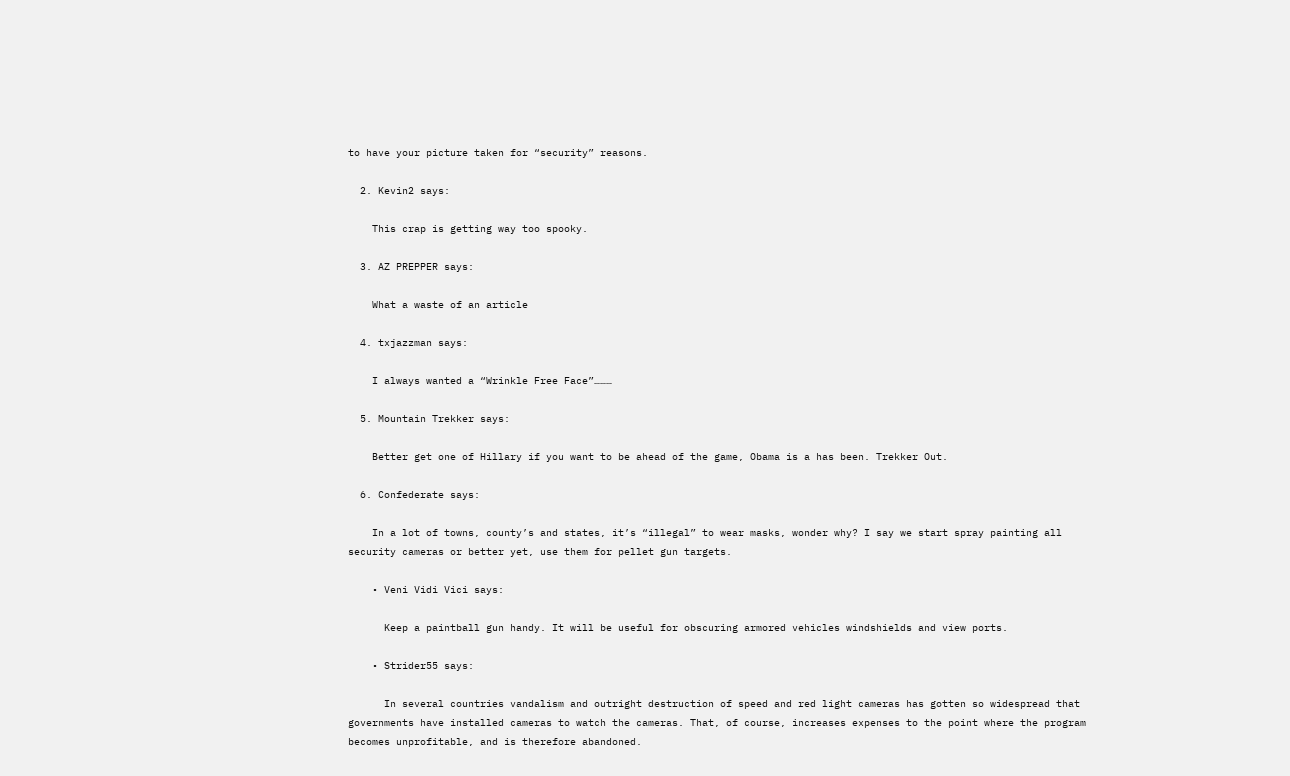to have your picture taken for “security” reasons.

  2. Kevin2 says:

    This crap is getting way too spooky.

  3. AZ PREPPER says:

    What a waste of an article

  4. txjazzman says:

    I always wanted a “Wrinkle Free Face”………

  5. Mountain Trekker says:

    Better get one of Hillary if you want to be ahead of the game, Obama is a has been. Trekker Out.

  6. Confederate says:

    In a lot of towns, county’s and states, it’s “illegal” to wear masks, wonder why? I say we start spray painting all security cameras or better yet, use them for pellet gun targets.

    • Veni Vidi Vici says:

      Keep a paintball gun handy. It will be useful for obscuring armored vehicles windshields and view ports.

    • Strider55 says:

      In several countries vandalism and outright destruction of speed and red light cameras has gotten so widespread that governments have installed cameras to watch the cameras. That, of course, increases expenses to the point where the program becomes unprofitable, and is therefore abandoned.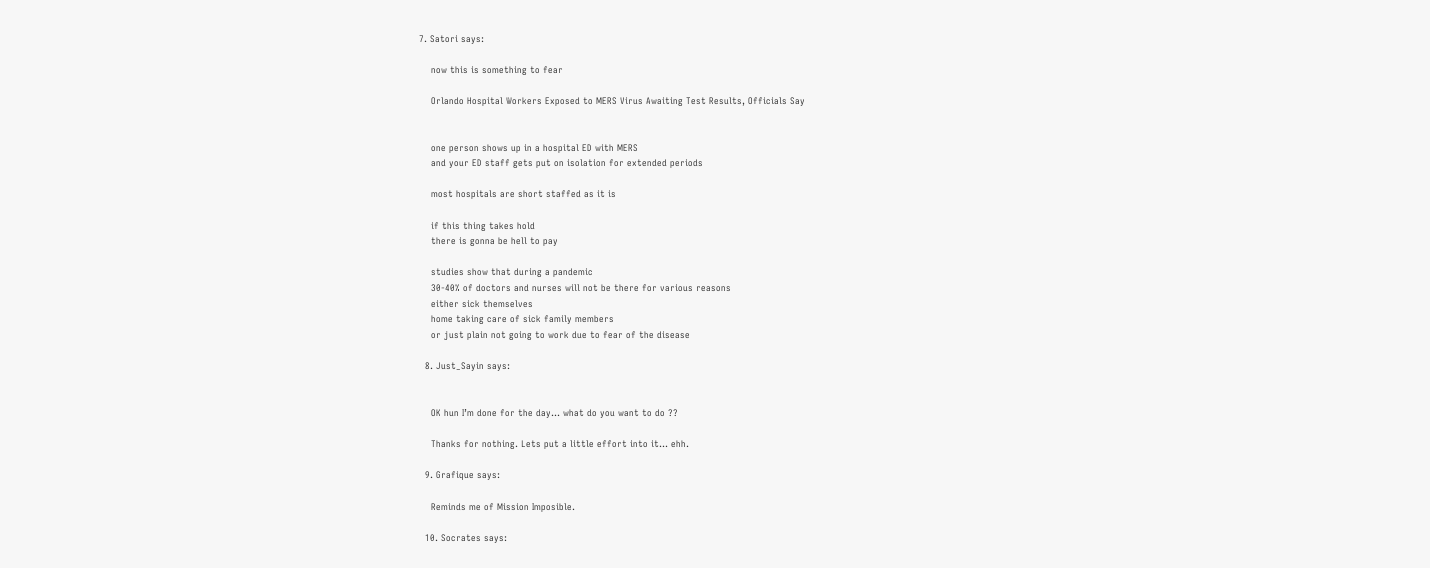7. Satori says:

    now this is something to fear

    Orlando Hospital Workers Exposed to MERS Virus Awaiting Test Results, Officials Say


    one person shows up in a hospital ED with MERS
    and your ED staff gets put on isolation for extended periods

    most hospitals are short staffed as it is

    if this thing takes hold
    there is gonna be hell to pay

    studies show that during a pandemic
    30-40% of doctors and nurses will not be there for various reasons
    either sick themselves
    home taking care of sick family members
    or just plain not going to work due to fear of the disease

  8. Just_Sayin says:


    OK hun I’m done for the day… what do you want to do ??

    Thanks for nothing. Lets put a little effort into it… ehh.

  9. Grafique says:

    Reminds me of Mission Imposible.

  10. Socrates says: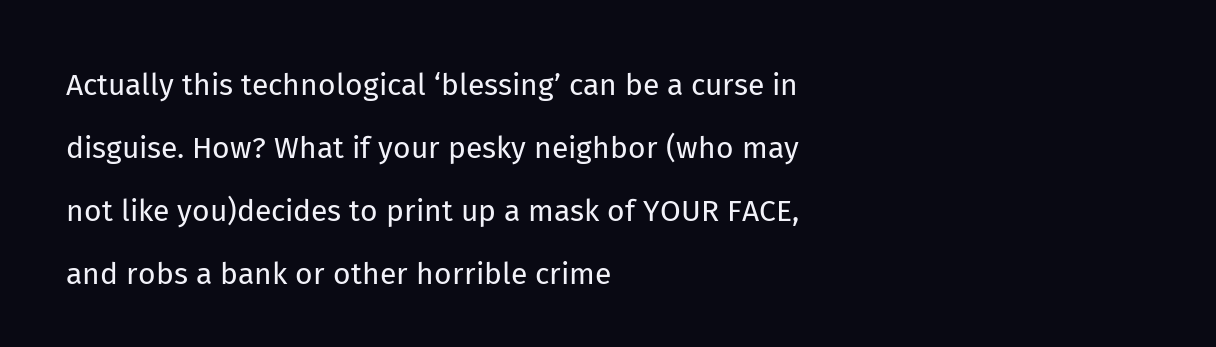Actually this technological ‘blessing’ can be a curse in disguise. How? What if your pesky neighbor (who may not like you)decides to print up a mask of YOUR FACE, and robs a bank or other horrible crime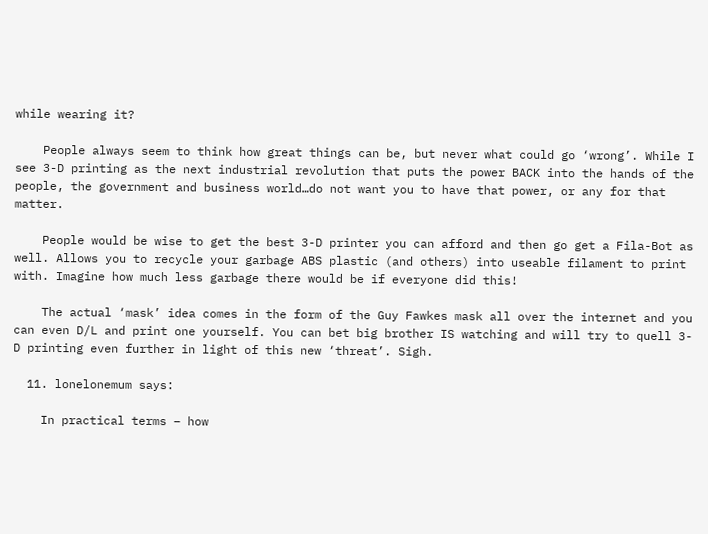while wearing it?

    People always seem to think how great things can be, but never what could go ‘wrong’. While I see 3-D printing as the next industrial revolution that puts the power BACK into the hands of the people, the government and business world…do not want you to have that power, or any for that matter.

    People would be wise to get the best 3-D printer you can afford and then go get a Fila-Bot as well. Allows you to recycle your garbage ABS plastic (and others) into useable filament to print with. Imagine how much less garbage there would be if everyone did this!

    The actual ‘mask’ idea comes in the form of the Guy Fawkes mask all over the internet and you can even D/L and print one yourself. You can bet big brother IS watching and will try to quell 3-D printing even further in light of this new ‘threat’. Sigh.

  11. lonelonemum says:

    In practical terms – how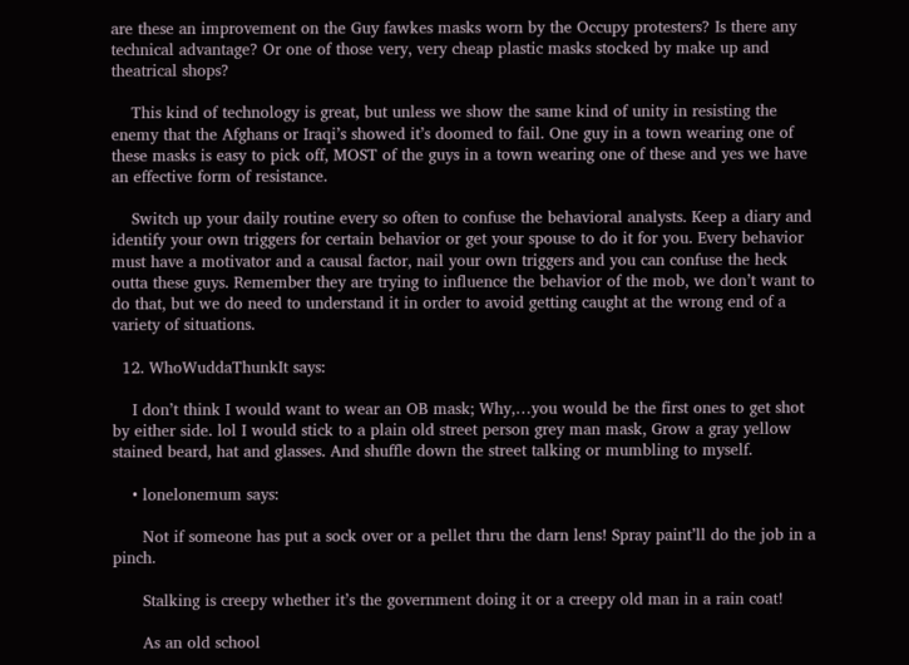are these an improvement on the Guy fawkes masks worn by the Occupy protesters? Is there any technical advantage? Or one of those very, very cheap plastic masks stocked by make up and theatrical shops?

    This kind of technology is great, but unless we show the same kind of unity in resisting the enemy that the Afghans or Iraqi’s showed it’s doomed to fail. One guy in a town wearing one of these masks is easy to pick off, MOST of the guys in a town wearing one of these and yes we have an effective form of resistance.

    Switch up your daily routine every so often to confuse the behavioral analysts. Keep a diary and identify your own triggers for certain behavior or get your spouse to do it for you. Every behavior must have a motivator and a causal factor, nail your own triggers and you can confuse the heck outta these guys. Remember they are trying to influence the behavior of the mob, we don’t want to do that, but we do need to understand it in order to avoid getting caught at the wrong end of a variety of situations.

  12. WhoWuddaThunkIt says:

    I don’t think I would want to wear an OB mask; Why,…you would be the first ones to get shot by either side. lol I would stick to a plain old street person grey man mask, Grow a gray yellow stained beard, hat and glasses. And shuffle down the street talking or mumbling to myself.

    • lonelonemum says:

      Not if someone has put a sock over or a pellet thru the darn lens! Spray paint’ll do the job in a pinch.

      Stalking is creepy whether it’s the government doing it or a creepy old man in a rain coat!

      As an old school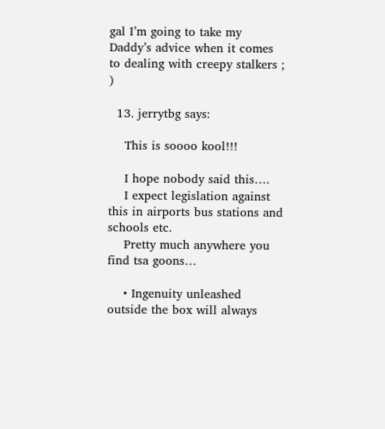gal I’m going to take my Daddy’s advice when it comes to dealing with creepy stalkers ; )

  13. jerrytbg says:

    This is soooo kool!!!

    I hope nobody said this….
    I expect legislation against this in airports bus stations and schools etc.
    Pretty much anywhere you find tsa goons…

    • Ingenuity unleashed outside the box will always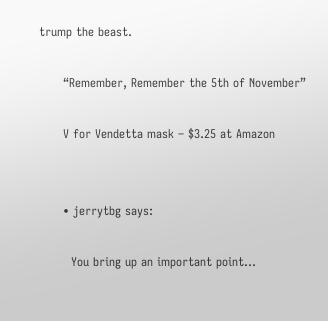trump the beast.

      “Remember, Remember the 5th of November”

      V for Vendetta mask – $3.25 at Amazon


      • jerrytbg says:

        You bring up an important point…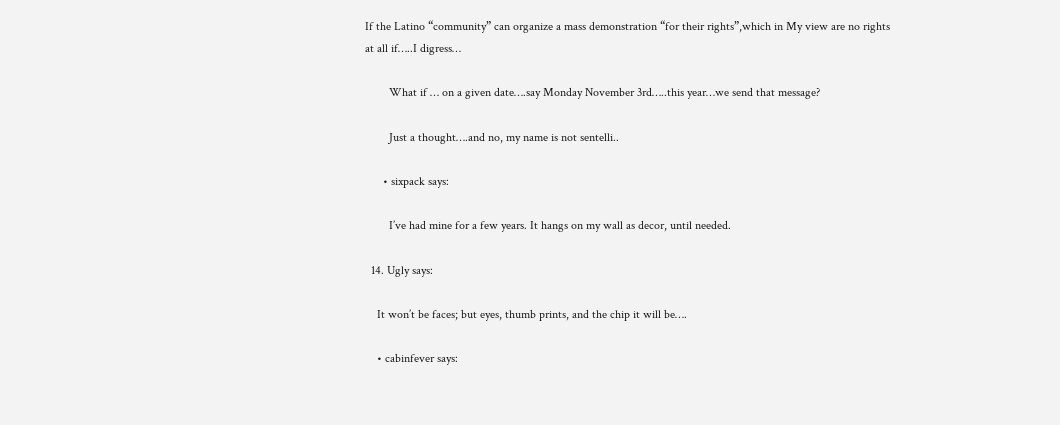If the Latino “community” can organize a mass demonstration “for their rights”,which in My view are no rights at all if…..I digress…

        What if … on a given date….say Monday November 3rd…..this year…we send that message?

        Just a thought….and no, my name is not sentelli..

      • sixpack says:

        I’ve had mine for a few years. It hangs on my wall as decor, until needed.

  14. Ugly says:

    It won’t be faces; but eyes, thumb prints, and the chip it will be….

    • cabinfever says: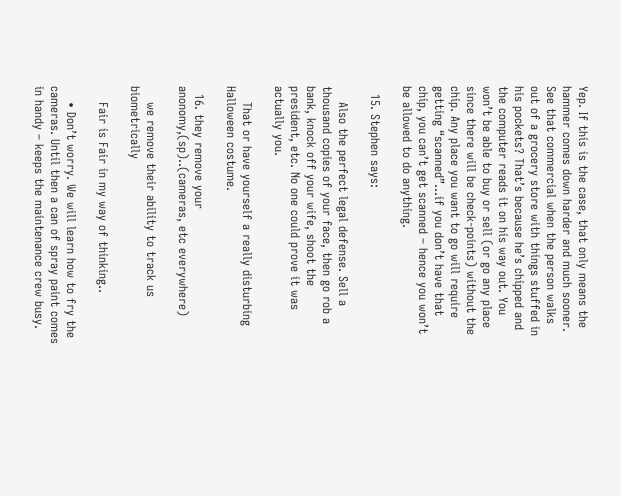Yep. If this is the case, that only means the hammer comes down harder and much sooner. See that commercial when the person walks out of a grocery store with things stuffed in his pockets? That’s because he’s chipped and the computer reads it on his way out. You won’t be able to buy or sell (or go any place since there will be check-points) without the chip. Any place you want to go will require getting “scanned”…if you don’t have that chip, you can’t get scanned – hence you won’t be allowed to do anything.

  15. Stephen says:

    Also the perfect legal defense. Sell a thousand copies of your face, then go rob a bank, knock off your wife, shoot the president, etc. No one could prove it was actually you.

    That or have yourself a really disturbing Halloween costume.

  16. they remove your anonomy,(sp)..(cameras, etc everywhere)

    we remove their ability to track us biometrically

    Fair is Fair in my way of thinking..

    • Don’t worry. We will learn how to fry the cameras. Until then a can of spray paint comes in handy – keeps the maintenance crew busy.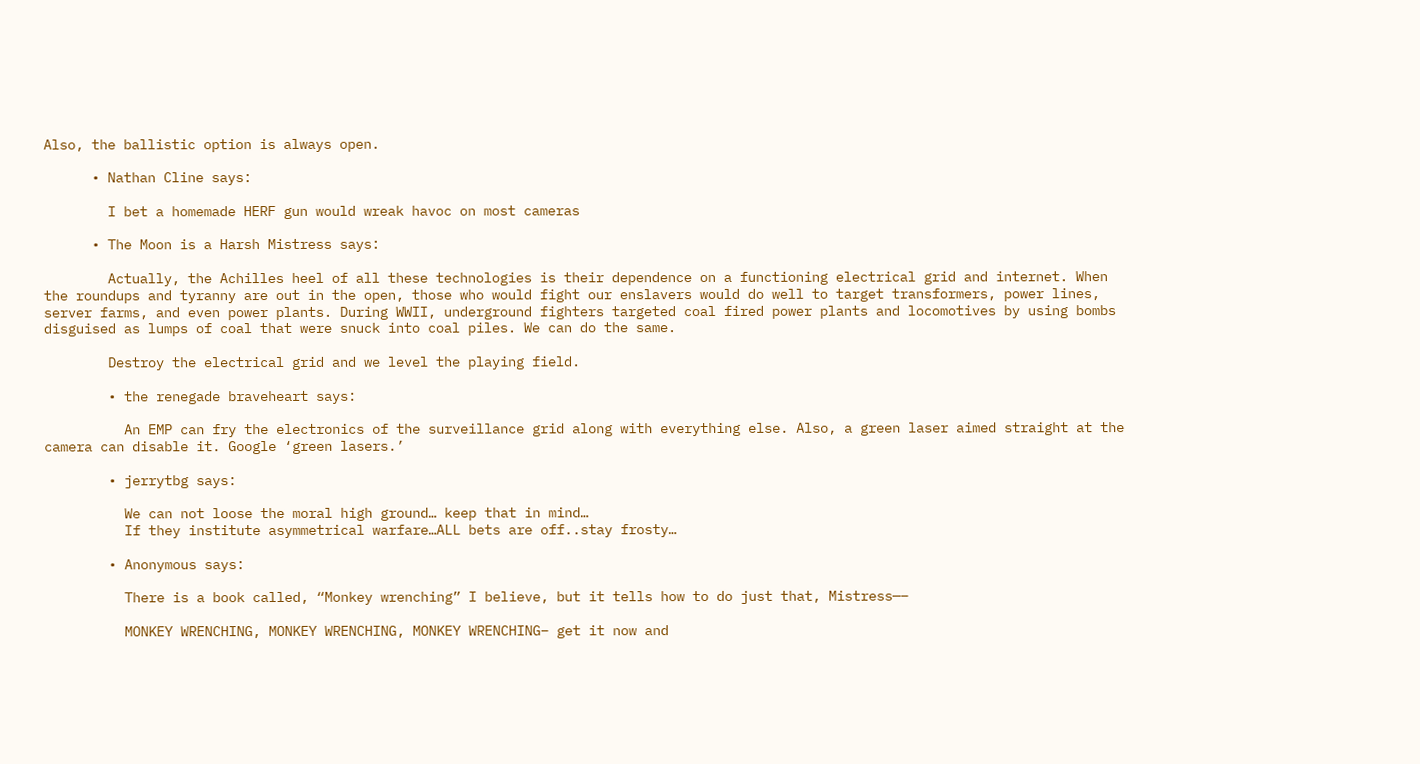Also, the ballistic option is always open.

      • Nathan Cline says:

        I bet a homemade HERF gun would wreak havoc on most cameras

      • The Moon is a Harsh Mistress says:

        Actually, the Achilles heel of all these technologies is their dependence on a functioning electrical grid and internet. When the roundups and tyranny are out in the open, those who would fight our enslavers would do well to target transformers, power lines, server farms, and even power plants. During WWII, underground fighters targeted coal fired power plants and locomotives by using bombs disguised as lumps of coal that were snuck into coal piles. We can do the same.

        Destroy the electrical grid and we level the playing field.

        • the renegade braveheart says:

          An EMP can fry the electronics of the surveillance grid along with everything else. Also, a green laser aimed straight at the camera can disable it. Google ‘green lasers.’

        • jerrytbg says:

          We can not loose the moral high ground… keep that in mind…
          If they institute asymmetrical warfare…ALL bets are off..stay frosty…

        • Anonymous says:

          There is a book called, “Monkey wrenching” I believe, but it tells how to do just that, Mistress—–

          MONKEY WRENCHING, MONKEY WRENCHING, MONKEY WRENCHING– get it now and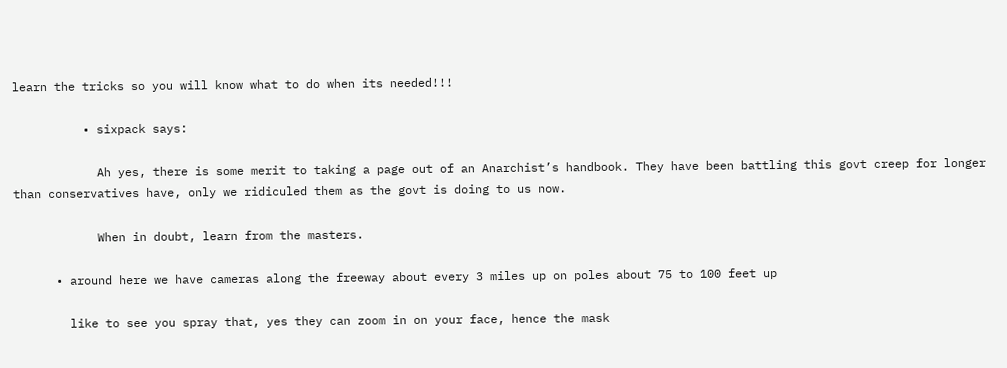learn the tricks so you will know what to do when its needed!!!

          • sixpack says:

            Ah yes, there is some merit to taking a page out of an Anarchist’s handbook. They have been battling this govt creep for longer than conservatives have, only we ridiculed them as the govt is doing to us now.

            When in doubt, learn from the masters.

      • around here we have cameras along the freeway about every 3 miles up on poles about 75 to 100 feet up

        like to see you spray that, yes they can zoom in on your face, hence the mask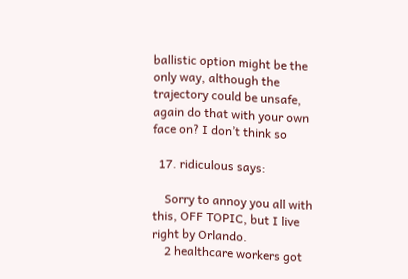ballistic option might be the only way, although the trajectory could be unsafe, again do that with your own face on? I don’t think so

  17. ridiculous says:

    Sorry to annoy you all with this, OFF TOPIC, but I live right by Orlando.
    2 healthcare workers got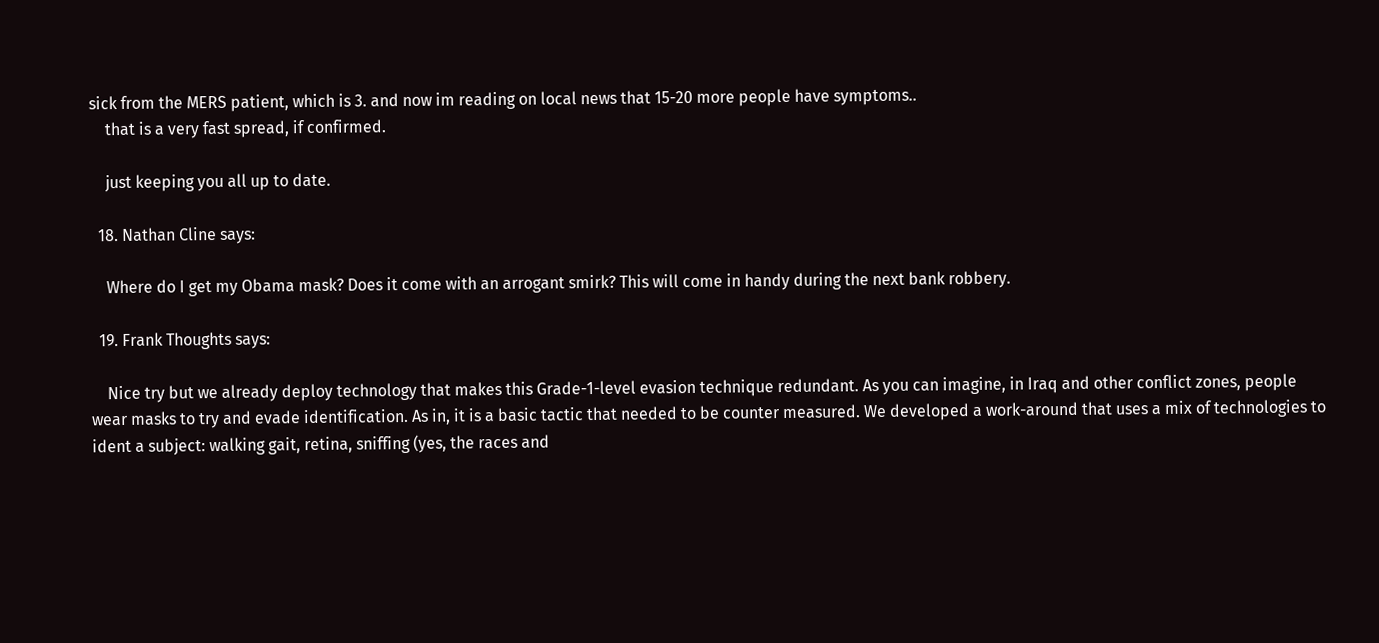sick from the MERS patient, which is 3. and now im reading on local news that 15-20 more people have symptoms..
    that is a very fast spread, if confirmed.

    just keeping you all up to date.

  18. Nathan Cline says:

    Where do I get my Obama mask? Does it come with an arrogant smirk? This will come in handy during the next bank robbery.

  19. Frank Thoughts says:

    Nice try but we already deploy technology that makes this Grade-1-level evasion technique redundant. As you can imagine, in Iraq and other conflict zones, people wear masks to try and evade identification. As in, it is a basic tactic that needed to be counter measured. We developed a work-around that uses a mix of technologies to ident a subject: walking gait, retina, sniffing (yes, the races and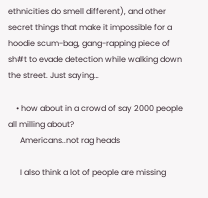ethnicities do smell different), and other secret things that make it impossible for a hoodie scum-bag, gang-rapping piece of sh#t to evade detection while walking down the street. Just saying…

    • how about in a crowd of say 2000 people all milling about?
      Americans..not rag heads

      I also think a lot of people are missing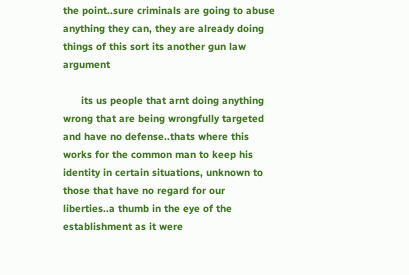the point..sure criminals are going to abuse anything they can, they are already doing things of this sort its another gun law argument

      its us people that arnt doing anything wrong that are being wrongfully targeted and have no defense..thats where this works for the common man to keep his identity in certain situations, unknown to those that have no regard for our liberties..a thumb in the eye of the establishment as it were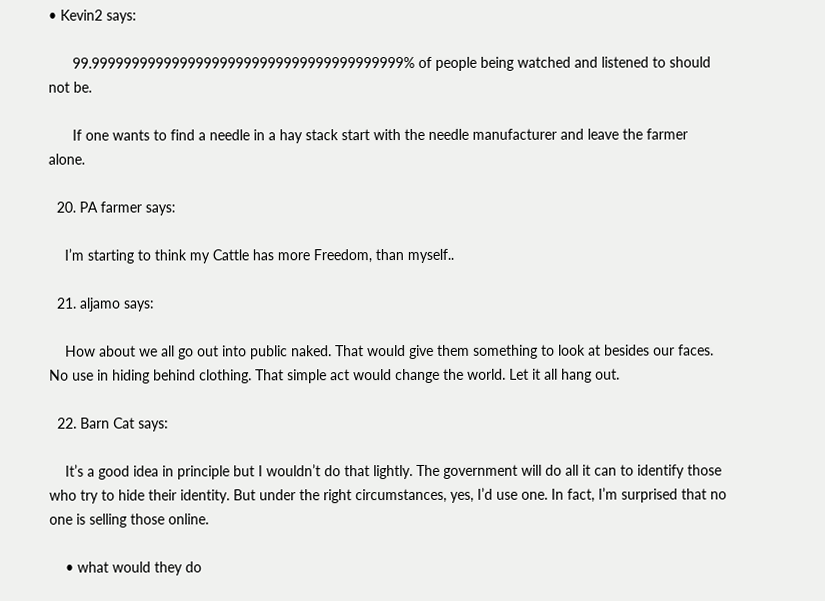• Kevin2 says:

      99.999999999999999999999999999999999999999% of people being watched and listened to should not be.

      If one wants to find a needle in a hay stack start with the needle manufacturer and leave the farmer alone.

  20. PA farmer says:

    I’m starting to think my Cattle has more Freedom, than myself..

  21. aljamo says:

    How about we all go out into public naked. That would give them something to look at besides our faces. No use in hiding behind clothing. That simple act would change the world. Let it all hang out.

  22. Barn Cat says:

    It’s a good idea in principle but I wouldn’t do that lightly. The government will do all it can to identify those who try to hide their identity. But under the right circumstances, yes, I’d use one. In fact, I’m surprised that no one is selling those online.

    • what would they do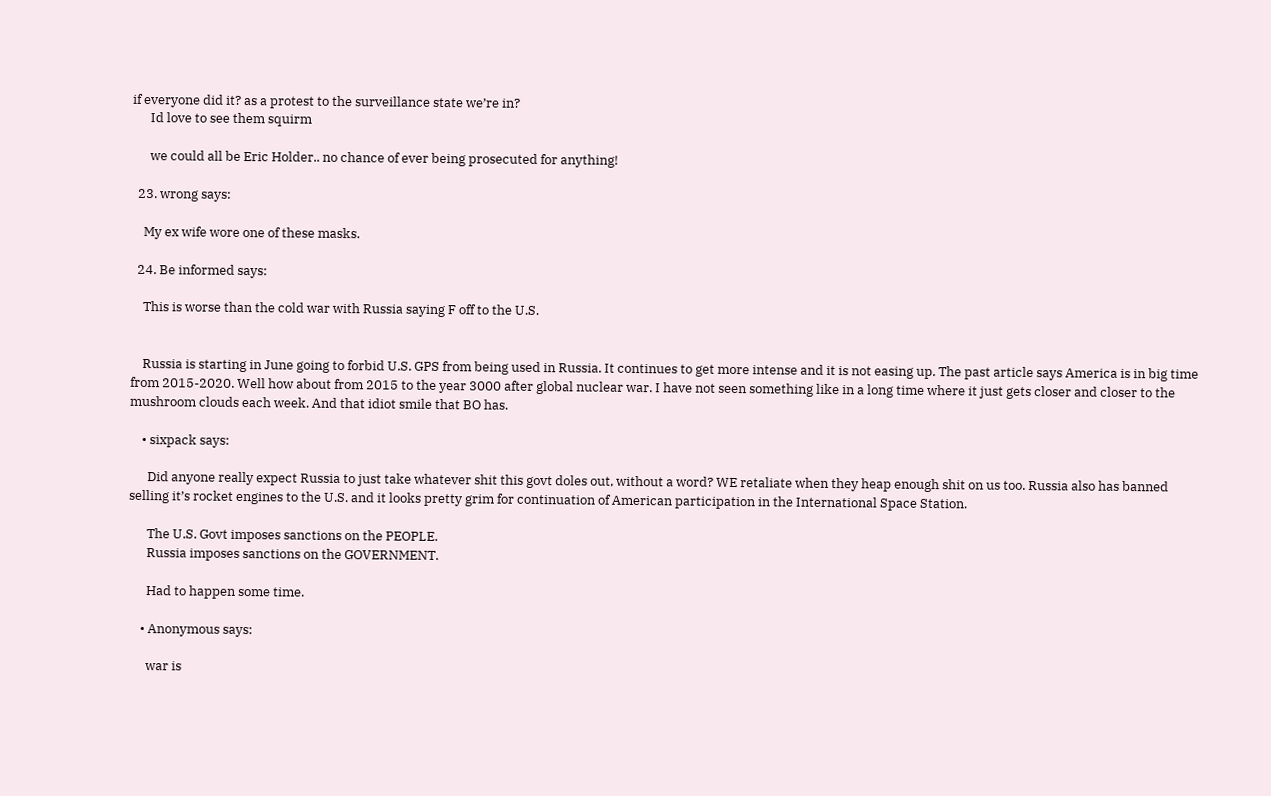if everyone did it? as a protest to the surveillance state we’re in?
      Id love to see them squirm

      we could all be Eric Holder.. no chance of ever being prosecuted for anything!

  23. wrong says:

    My ex wife wore one of these masks.

  24. Be informed says:

    This is worse than the cold war with Russia saying F off to the U.S.


    Russia is starting in June going to forbid U.S. GPS from being used in Russia. It continues to get more intense and it is not easing up. The past article says America is in big time from 2015-2020. Well how about from 2015 to the year 3000 after global nuclear war. I have not seen something like in a long time where it just gets closer and closer to the mushroom clouds each week. And that idiot smile that BO has.

    • sixpack says:

      Did anyone really expect Russia to just take whatever shit this govt doles out, without a word? WE retaliate when they heap enough shit on us too. Russia also has banned selling it’s rocket engines to the U.S. and it looks pretty grim for continuation of American participation in the International Space Station.

      The U.S. Govt imposes sanctions on the PEOPLE.
      Russia imposes sanctions on the GOVERNMENT.

      Had to happen some time.

    • Anonymous says:

      war is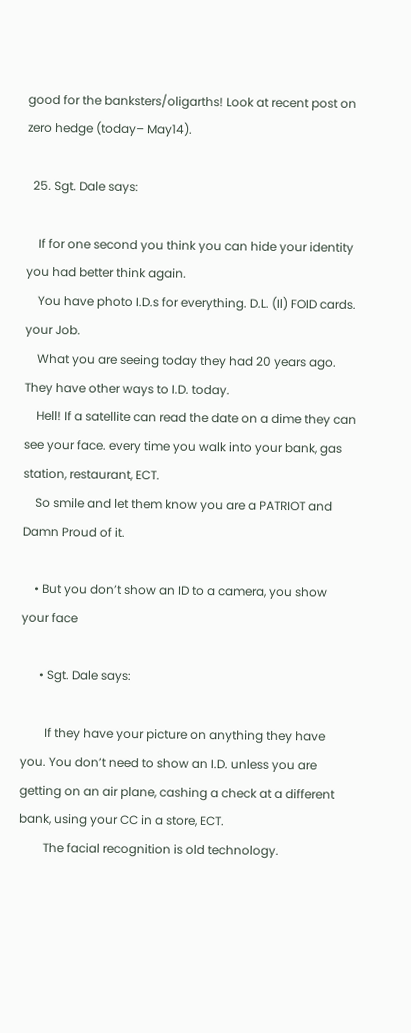good for the banksters/oligarths! Look at recent post on zero hedge (today– May14).

  25. Sgt. Dale says:

    If for one second you think you can hide your identity you had better think again.
    You have photo I.D.s for everything. D.L. (Il) FOID cards. your Job.
    What you are seeing today they had 20 years ago. They have other ways to I.D. today.
    Hell! If a satellite can read the date on a dime they can see your face. every time you walk into your bank, gas station, restaurant, ECT.
    So smile and let them know you are a PATRIOT and Damn Proud of it.

    • But you don’t show an ID to a camera, you show your face

      • Sgt. Dale says:

        If they have your picture on anything they have you. You don’t need to show an I.D. unless you are getting on an air plane, cashing a check at a different bank, using your CC in a store, ECT.
        The facial recognition is old technology.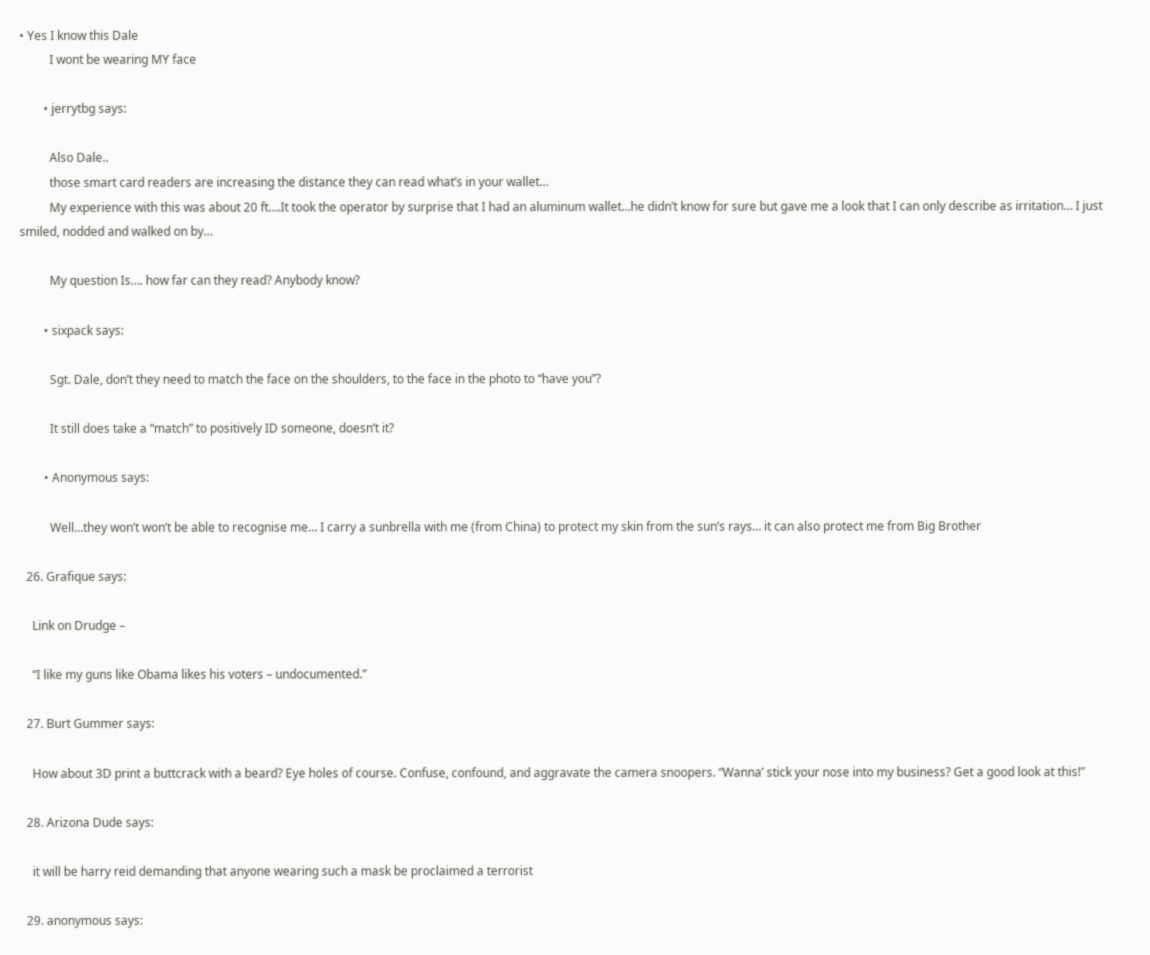• Yes I know this Dale
          I wont be wearing MY face

        • jerrytbg says:

          Also Dale..
          those smart card readers are increasing the distance they can read what’s in your wallet…
          My experience with this was about 20 ft….It took the operator by surprise that I had an aluminum wallet…he didn’t know for sure but gave me a look that I can only describe as irritation… I just smiled, nodded and walked on by…

          My question Is…. how far can they read? Anybody know?

        • sixpack says:

          Sgt. Dale, don’t they need to match the face on the shoulders, to the face in the photo to “have you”?

          It still does take a “match” to positively ID someone, doesn’t it?

        • Anonymous says:

          Well…they won’t won’t be able to recognise me… I carry a sunbrella with me (from China) to protect my skin from the sun’s rays… it can also protect me from Big Brother

  26. Grafique says:

    Link on Drudge –

    “I like my guns like Obama likes his voters – undocumented.”

  27. Burt Gummer says:

    How about 3D print a buttcrack with a beard? Eye holes of course. Confuse, confound, and aggravate the camera snoopers. “Wanna’ stick your nose into my business? Get a good look at this!”

  28. Arizona Dude says:

    it will be harry reid demanding that anyone wearing such a mask be proclaimed a terrorist

  29. anonymous says: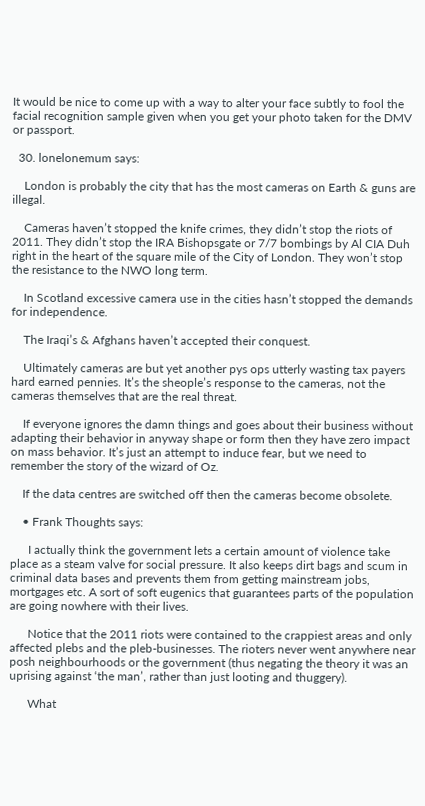It would be nice to come up with a way to alter your face subtly to fool the facial recognition sample given when you get your photo taken for the DMV or passport.

  30. lonelonemum says:

    London is probably the city that has the most cameras on Earth & guns are illegal.

    Cameras haven’t stopped the knife crimes, they didn’t stop the riots of 2011. They didn’t stop the IRA Bishopsgate or 7/7 bombings by Al CIA Duh right in the heart of the square mile of the City of London. They won’t stop the resistance to the NWO long term.

    In Scotland excessive camera use in the cities hasn’t stopped the demands for independence.

    The Iraqi’s & Afghans haven’t accepted their conquest.

    Ultimately cameras are but yet another pys ops utterly wasting tax payers hard earned pennies. It’s the sheople’s response to the cameras, not the cameras themselves that are the real threat.

    If everyone ignores the damn things and goes about their business without adapting their behavior in anyway shape or form then they have zero impact on mass behavior. It’s just an attempt to induce fear, but we need to remember the story of the wizard of Oz.

    If the data centres are switched off then the cameras become obsolete.

    • Frank Thoughts says:

      I actually think the government lets a certain amount of violence take place as a steam valve for social pressure. It also keeps dirt bags and scum in criminal data bases and prevents them from getting mainstream jobs, mortgages etc. A sort of soft eugenics that guarantees parts of the population are going nowhere with their lives.

      Notice that the 2011 riots were contained to the crappiest areas and only affected plebs and the pleb-businesses. The rioters never went anywhere near posh neighbourhoods or the government (thus negating the theory it was an uprising against ‘the man’, rather than just looting and thuggery).

      What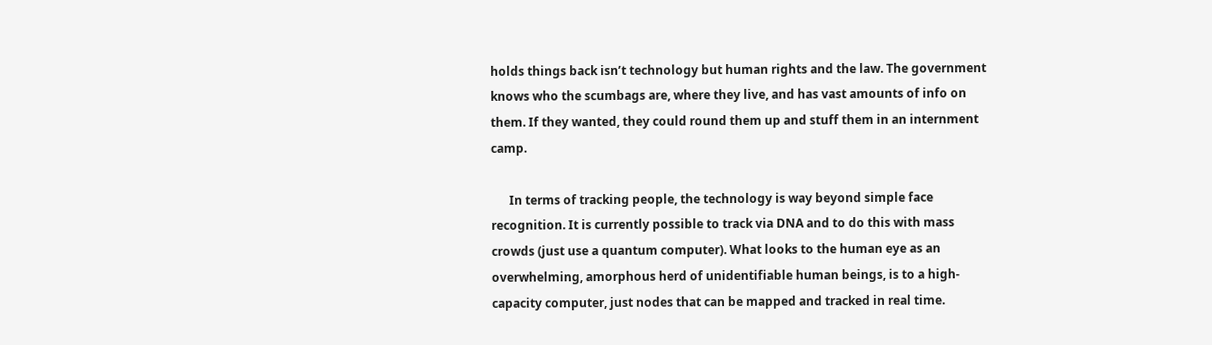holds things back isn’t technology but human rights and the law. The government knows who the scumbags are, where they live, and has vast amounts of info on them. If they wanted, they could round them up and stuff them in an internment camp.

      In terms of tracking people, the technology is way beyond simple face recognition. It is currently possible to track via DNA and to do this with mass crowds (just use a quantum computer). What looks to the human eye as an overwhelming, amorphous herd of unidentifiable human beings, is to a high-capacity computer, just nodes that can be mapped and tracked in real time.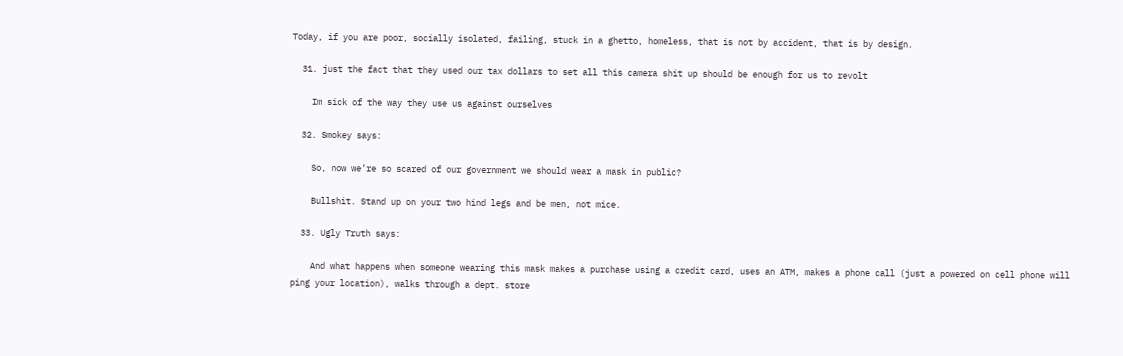Today, if you are poor, socially isolated, failing, stuck in a ghetto, homeless, that is not by accident, that is by design.

  31. just the fact that they used our tax dollars to set all this camera shit up should be enough for us to revolt

    Im sick of the way they use us against ourselves

  32. Smokey says:

    So, now we’re so scared of our government we should wear a mask in public?

    Bullshit. Stand up on your two hind legs and be men, not mice.

  33. Ugly Truth says:

    And what happens when someone wearing this mask makes a purchase using a credit card, uses an ATM, makes a phone call (just a powered on cell phone will ping your location), walks through a dept. store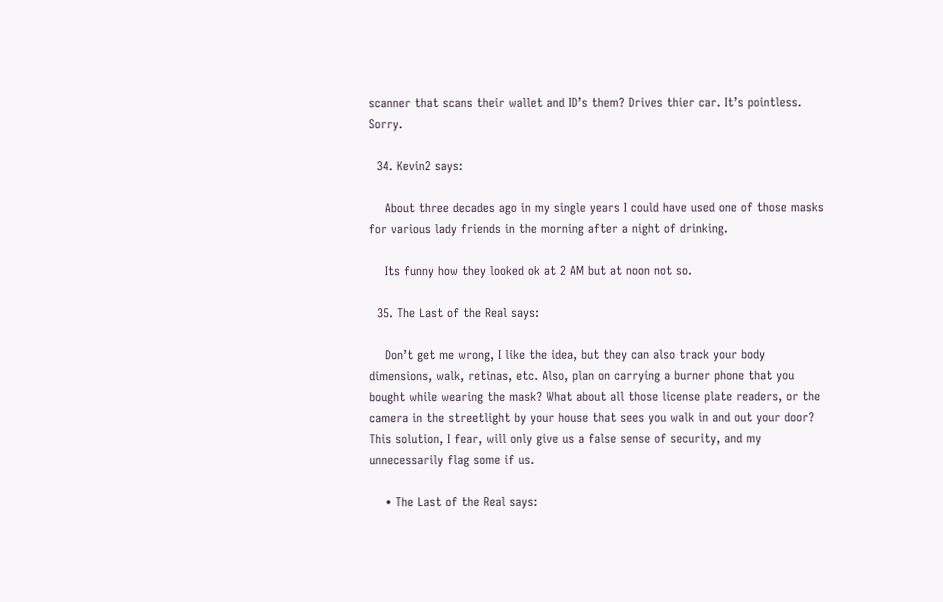scanner that scans their wallet and ID’s them? Drives thier car. It’s pointless. Sorry.

  34. Kevin2 says:

    About three decades ago in my single years I could have used one of those masks for various lady friends in the morning after a night of drinking.

    Its funny how they looked ok at 2 AM but at noon not so.

  35. The Last of the Real says:

    Don’t get me wrong, I like the idea, but they can also track your body dimensions, walk, retinas, etc. Also, plan on carrying a burner phone that you bought while wearing the mask? What about all those license plate readers, or the camera in the streetlight by your house that sees you walk in and out your door? This solution, I fear, will only give us a false sense of security, and my unnecessarily flag some if us.

    • The Last of the Real says: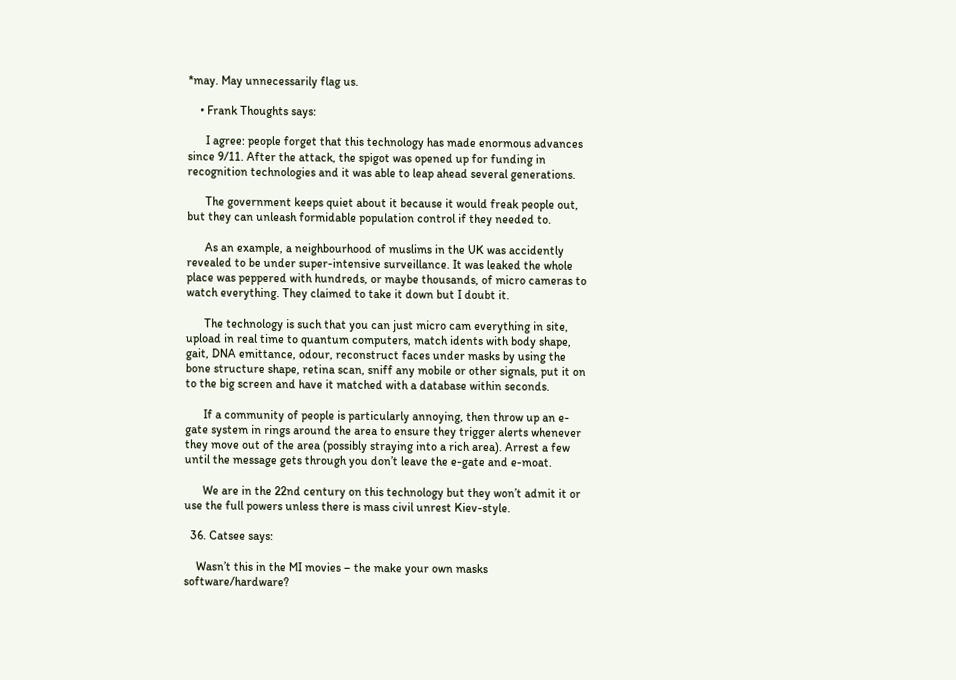*may. May unnecessarily flag us.

    • Frank Thoughts says:

      I agree: people forget that this technology has made enormous advances since 9/11. After the attack, the spigot was opened up for funding in recognition technologies and it was able to leap ahead several generations.

      The government keeps quiet about it because it would freak people out, but they can unleash formidable population control if they needed to.

      As an example, a neighbourhood of muslims in the UK was accidently revealed to be under super-intensive surveillance. It was leaked the whole place was peppered with hundreds, or maybe thousands, of micro cameras to watch everything. They claimed to take it down but I doubt it.

      The technology is such that you can just micro cam everything in site, upload in real time to quantum computers, match idents with body shape, gait, DNA emittance, odour, reconstruct faces under masks by using the bone structure shape, retina scan, sniff any mobile or other signals, put it on to the big screen and have it matched with a database within seconds.

      If a community of people is particularly annoying, then throw up an e-gate system in rings around the area to ensure they trigger alerts whenever they move out of the area (possibly straying into a rich area). Arrest a few until the message gets through you don’t leave the e-gate and e-moat.

      We are in the 22nd century on this technology but they won’t admit it or use the full powers unless there is mass civil unrest Kiev-style.

  36. Catsee says:

    Wasn’t this in the MI movies – the make your own masks software/hardware?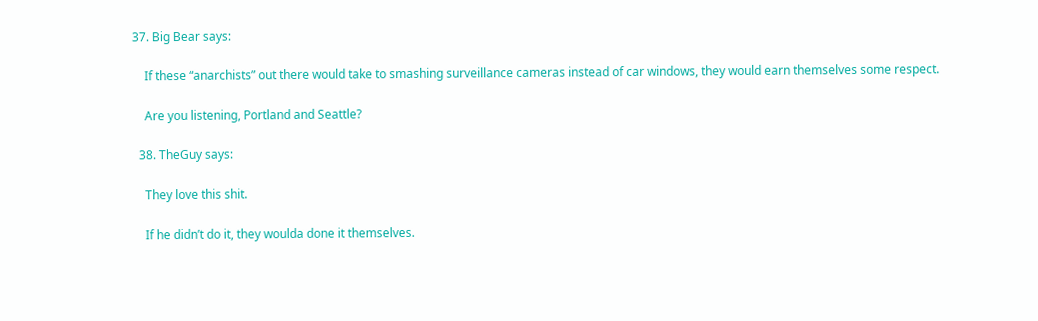37. Big Bear says:

    If these “anarchists” out there would take to smashing surveillance cameras instead of car windows, they would earn themselves some respect.

    Are you listening, Portland and Seattle?

  38. TheGuy says:

    They love this shit.

    If he didn’t do it, they woulda done it themselves.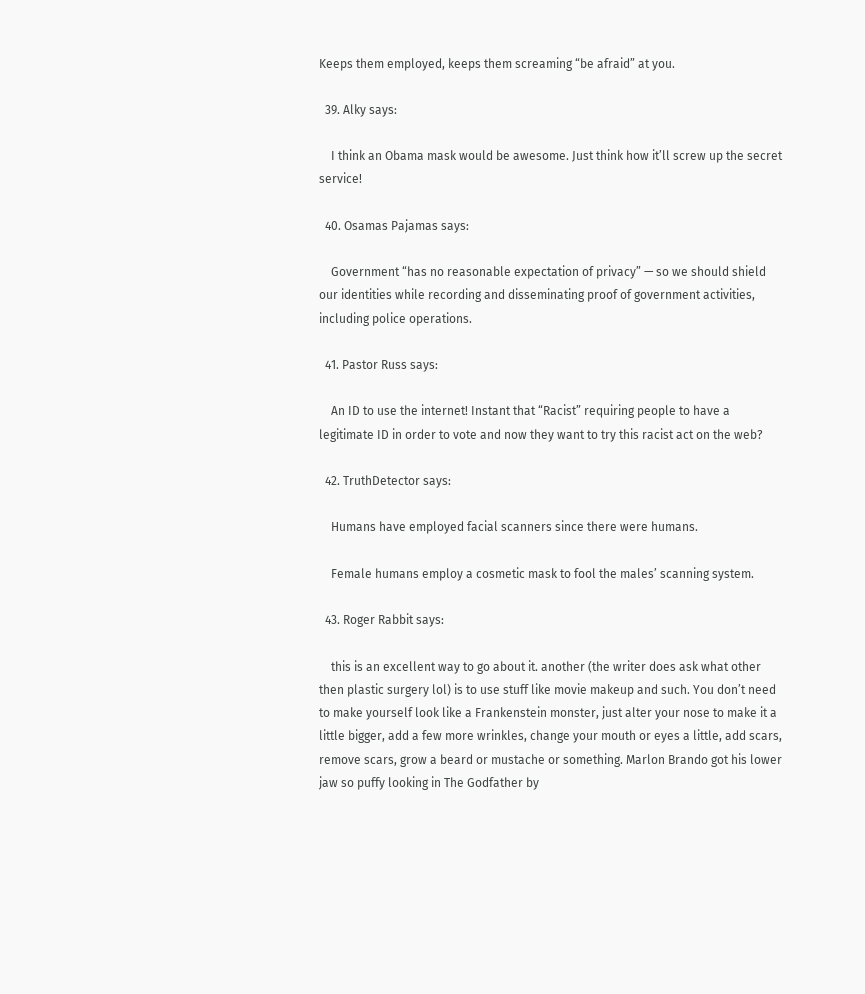Keeps them employed, keeps them screaming “be afraid” at you.

  39. Alky says:

    I think an Obama mask would be awesome. Just think how it’ll screw up the secret service!

  40. Osamas Pajamas says:

    Government “has no reasonable expectation of privacy” — so we should shield our identities while recording and disseminating proof of government activities, including police operations.

  41. Pastor Russ says:

    An ID to use the internet! Instant that “Racist” requiring people to have a legitimate ID in order to vote and now they want to try this racist act on the web?

  42. TruthDetector says:

    Humans have employed facial scanners since there were humans.

    Female humans employ a cosmetic mask to fool the males’ scanning system.

  43. Roger Rabbit says:

    this is an excellent way to go about it. another (the writer does ask what other then plastic surgery lol) is to use stuff like movie makeup and such. You don’t need to make yourself look like a Frankenstein monster, just alter your nose to make it a little bigger, add a few more wrinkles, change your mouth or eyes a little, add scars, remove scars, grow a beard or mustache or something. Marlon Brando got his lower jaw so puffy looking in The Godfather by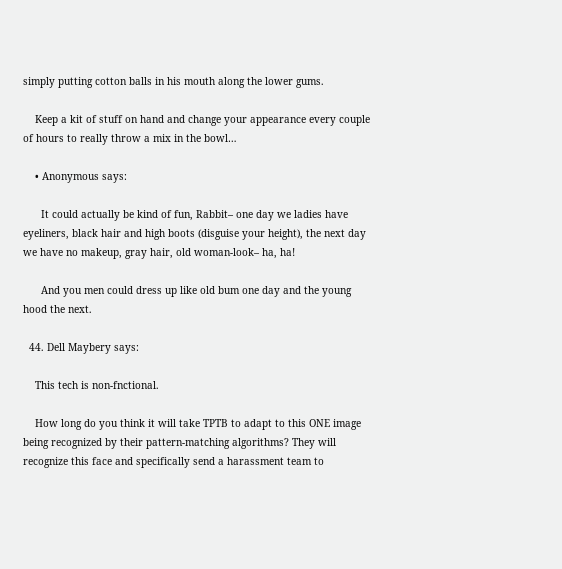simply putting cotton balls in his mouth along the lower gums.

    Keep a kit of stuff on hand and change your appearance every couple of hours to really throw a mix in the bowl…

    • Anonymous says:

      It could actually be kind of fun, Rabbit– one day we ladies have eyeliners, black hair and high boots (disguise your height), the next day we have no makeup, gray hair, old woman-look– ha, ha!

      And you men could dress up like old bum one day and the young hood the next.

  44. Dell Maybery says:

    This tech is non-fnctional.

    How long do you think it will take TPTB to adapt to this ONE image being recognized by their pattern-matching algorithms? They will recognize this face and specifically send a harassment team to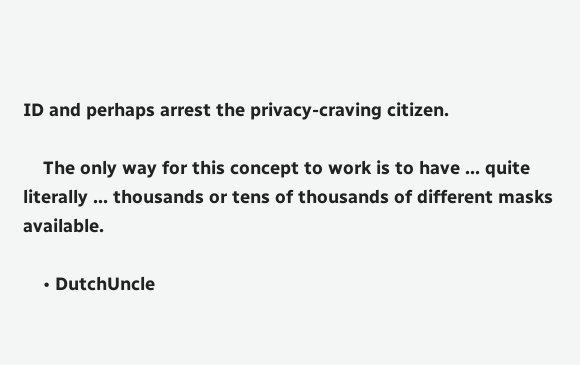ID and perhaps arrest the privacy-craving citizen.

    The only way for this concept to work is to have … quite literally … thousands or tens of thousands of different masks available.

    • DutchUncle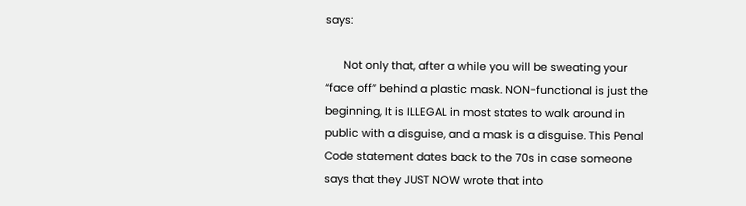says:

      Not only that, after a while you will be sweating your “face off” behind a plastic mask. NON-functional is just the beginning, It is ILLEGAL in most states to walk around in public with a disguise, and a mask is a disguise. This Penal Code statement dates back to the 70s in case someone says that they JUST NOW wrote that into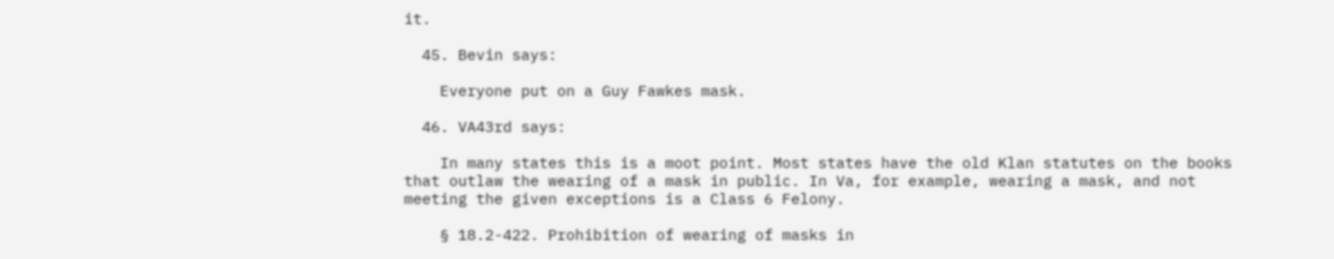it.

  45. Bevin says:

    Everyone put on a Guy Fawkes mask.

  46. VA43rd says:

    In many states this is a moot point. Most states have the old Klan statutes on the books that outlaw the wearing of a mask in public. In Va, for example, wearing a mask, and not meeting the given exceptions is a Class 6 Felony.

    § 18.2-422. Prohibition of wearing of masks in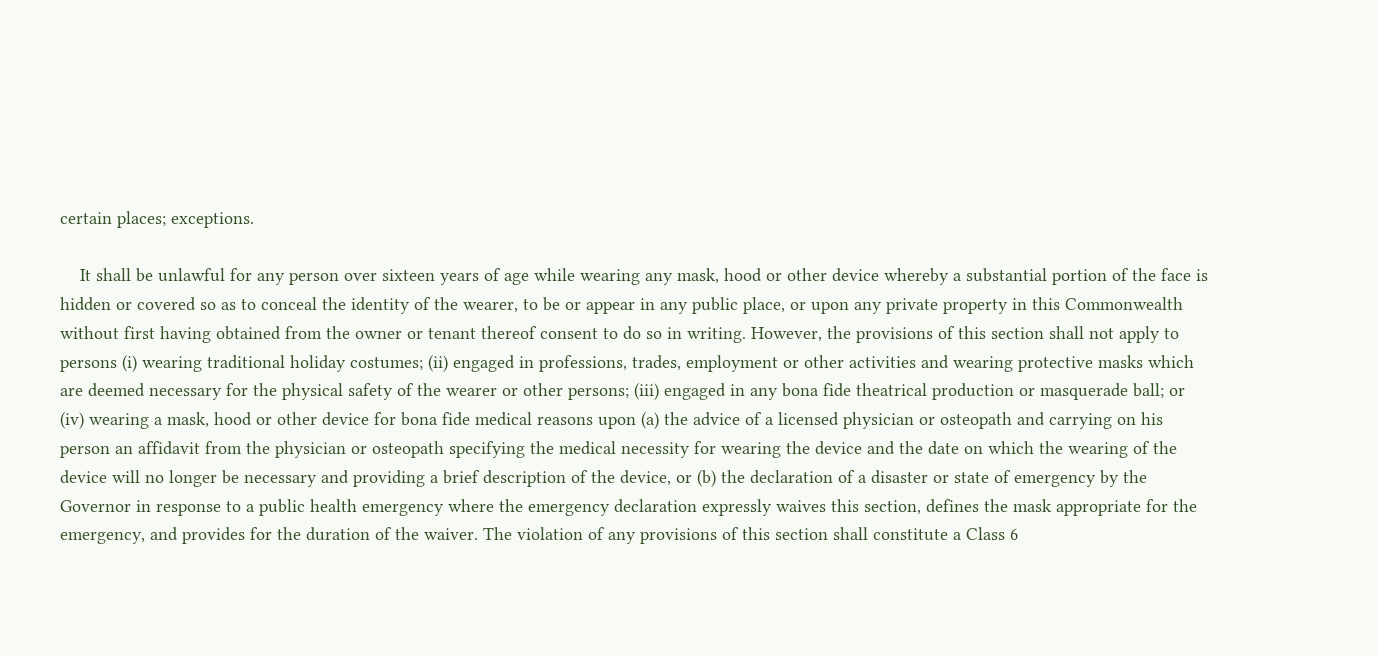certain places; exceptions.

    It shall be unlawful for any person over sixteen years of age while wearing any mask, hood or other device whereby a substantial portion of the face is hidden or covered so as to conceal the identity of the wearer, to be or appear in any public place, or upon any private property in this Commonwealth without first having obtained from the owner or tenant thereof consent to do so in writing. However, the provisions of this section shall not apply to persons (i) wearing traditional holiday costumes; (ii) engaged in professions, trades, employment or other activities and wearing protective masks which are deemed necessary for the physical safety of the wearer or other persons; (iii) engaged in any bona fide theatrical production or masquerade ball; or (iv) wearing a mask, hood or other device for bona fide medical reasons upon (a) the advice of a licensed physician or osteopath and carrying on his person an affidavit from the physician or osteopath specifying the medical necessity for wearing the device and the date on which the wearing of the device will no longer be necessary and providing a brief description of the device, or (b) the declaration of a disaster or state of emergency by the Governor in response to a public health emergency where the emergency declaration expressly waives this section, defines the mask appropriate for the emergency, and provides for the duration of the waiver. The violation of any provisions of this section shall constitute a Class 6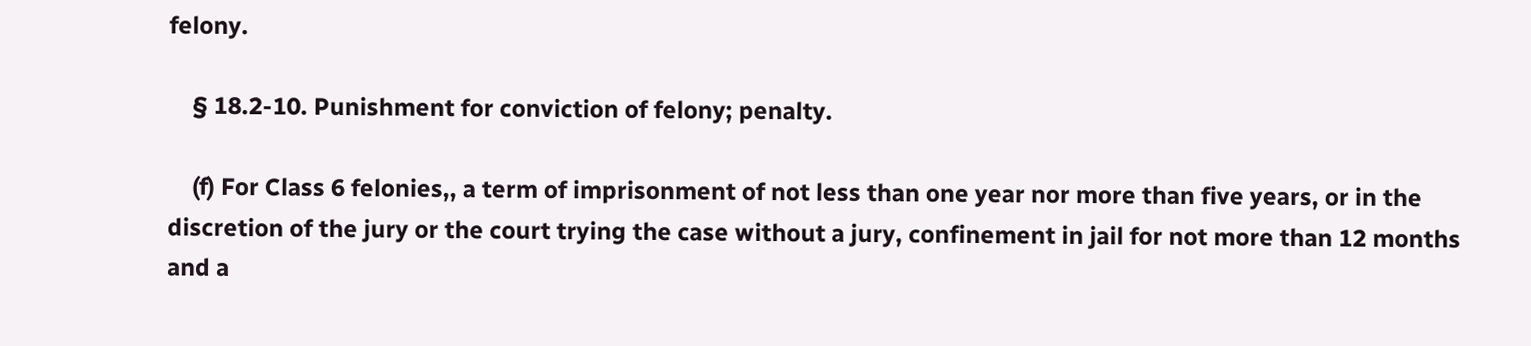felony.

    § 18.2-10. Punishment for conviction of felony; penalty.

    (f) For Class 6 felonies,, a term of imprisonment of not less than one year nor more than five years, or in the discretion of the jury or the court trying the case without a jury, confinement in jail for not more than 12 months and a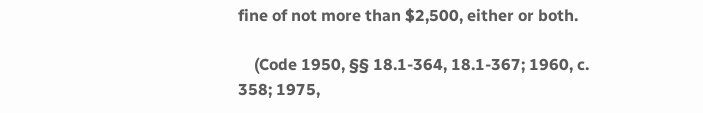fine of not more than $2,500, either or both.

    (Code 1950, §§ 18.1-364, 18.1-367; 1960, c. 358; 1975,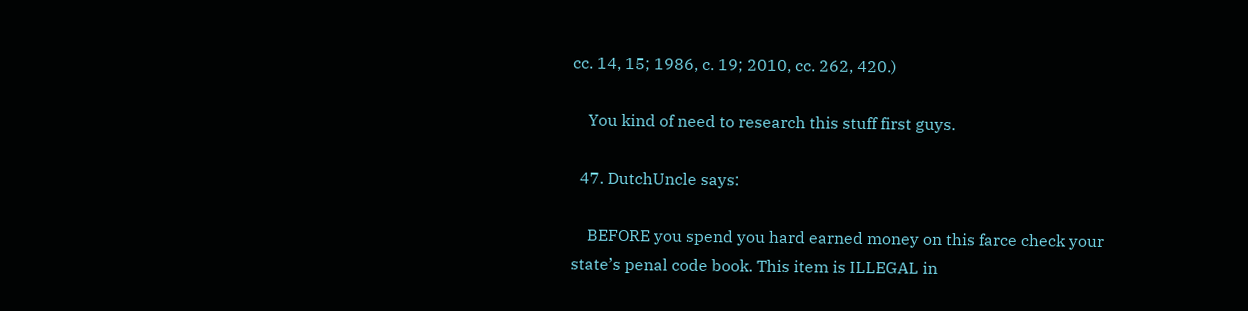cc. 14, 15; 1986, c. 19; 2010, cc. 262, 420.)

    You kind of need to research this stuff first guys.

  47. DutchUncle says:

    BEFORE you spend you hard earned money on this farce check your state’s penal code book. This item is ILLEGAL in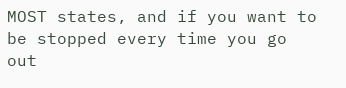MOST states, and if you want to be stopped every time you go out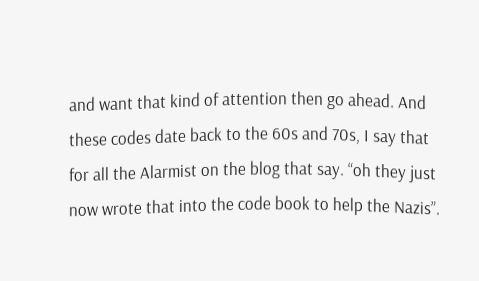and want that kind of attention then go ahead. And these codes date back to the 60s and 70s, I say that for all the Alarmist on the blog that say. “oh they just now wrote that into the code book to help the Nazis”.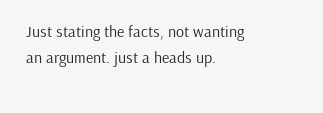Just stating the facts, not wanting an argument. just a heads up.